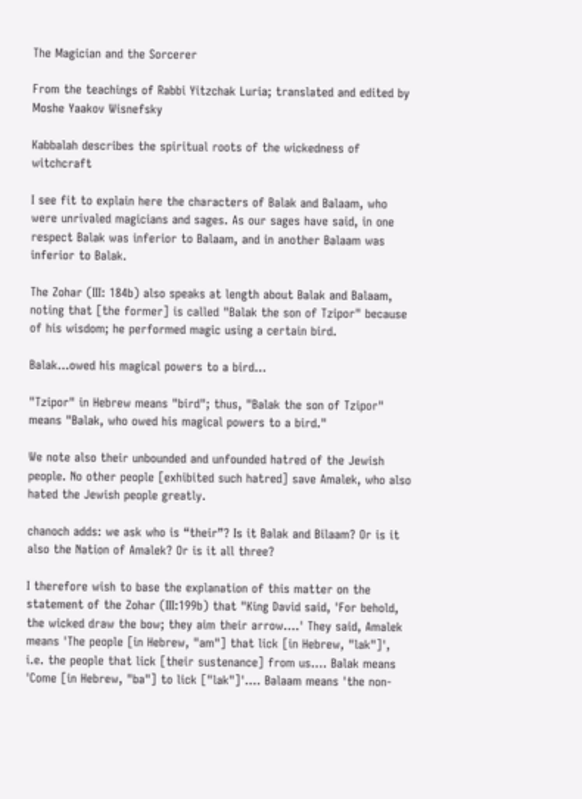The Magician and the Sorcerer

From the teachings of Rabbi Yitzchak Luria; translated and edited by Moshe Yaakov Wisnefsky

Kabbalah describes the spiritual roots of the wickedness of witchcraft

I see fit to explain here the characters of Balak and Balaam, who were unrivaled magicians and sages. As our sages have said, in one respect Balak was inferior to Balaam, and in another Balaam was inferior to Balak.

The Zohar (III: 184b) also speaks at length about Balak and Balaam, noting that [the former] is called "Balak the son of Tzipor" because of his wisdom; he performed magic using a certain bird.

Balak…owed his magical powers to a bird…

"Tzipor" in Hebrew means "bird"; thus, "Balak the son of Tzipor" means "Balak, who owed his magical powers to a bird."

We note also their unbounded and unfounded hatred of the Jewish people. No other people [exhibited such hatred] save Amalek, who also hated the Jewish people greatly.

chanoch adds: we ask who is “their”? Is it Balak and Bilaam? Or is it also the Nation of Amalek? Or is it all three?

I therefore wish to base the explanation of this matter on the statement of the Zohar (III:199b) that "King David said, 'For behold, the wicked draw the bow; they aim their arrow….' They said, Amalek means 'The people [in Hebrew, "am"] that lick [in Hebrew, "lak"]', i.e. the people that lick [their sustenance] from us…. Balak means 'Come [in Hebrew, "ba"] to lick ["lak"]'…. Balaam means 'the non-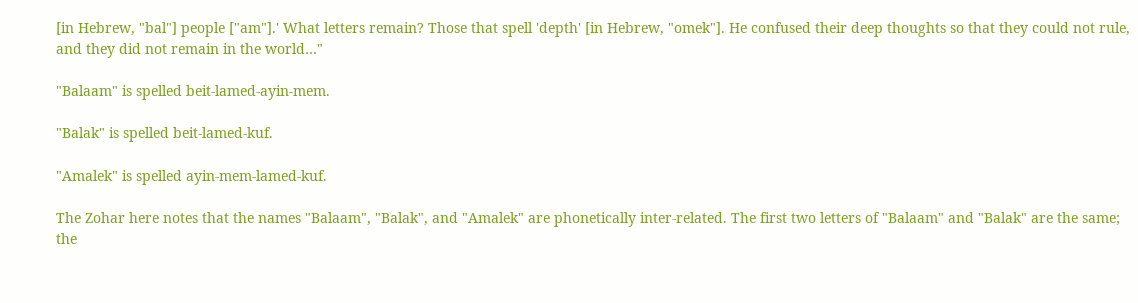[in Hebrew, "bal"] people ["am"].' What letters remain? Those that spell 'depth' [in Hebrew, "omek"]. He confused their deep thoughts so that they could not rule, and they did not remain in the world…"

"Balaam" is spelled beit-lamed-ayin-mem.

"Balak" is spelled beit-lamed-kuf.

"Amalek" is spelled ayin-mem-lamed-kuf.

The Zohar here notes that the names "Balaam", "Balak", and "Amalek" are phonetically inter-related. The first two letters of "Balaam" and "Balak" are the same; the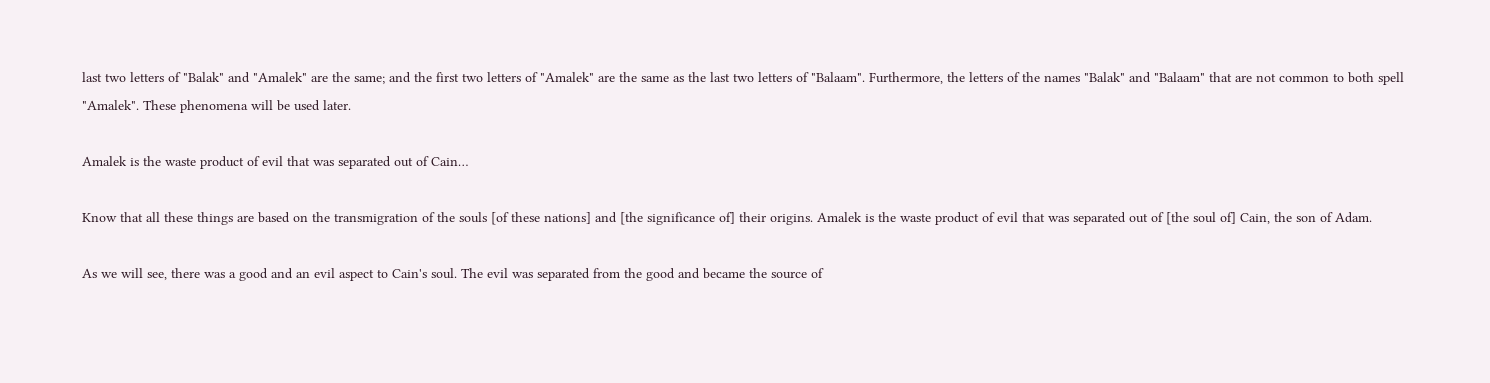last two letters of "Balak" and "Amalek" are the same; and the first two letters of "Amalek" are the same as the last two letters of "Balaam". Furthermore, the letters of the names "Balak" and "Balaam" that are not common to both spell "Amalek". These phenomena will be used later.

Amalek is the waste product of evil that was separated out of Cain…

Know that all these things are based on the transmigration of the souls [of these nations] and [the significance of] their origins. Amalek is the waste product of evil that was separated out of [the soul of] Cain, the son of Adam.

As we will see, there was a good and an evil aspect to Cain's soul. The evil was separated from the good and became the source of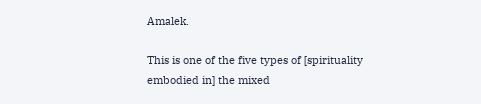Amalek.

This is one of the five types of [spirituality embodied in] the mixed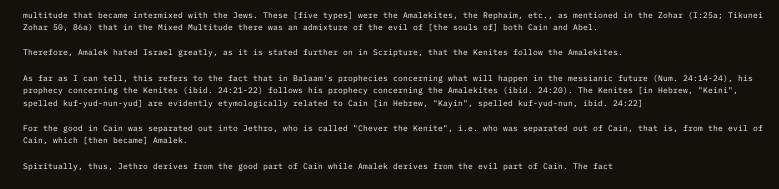multitude that became intermixed with the Jews. These [five types] were the Amalekites, the Rephaim, etc., as mentioned in the Zohar (I:25a; Tikunei Zohar 50, 86a) that in the Mixed Multitude there was an admixture of the evil of [the souls of] both Cain and Abel.

Therefore, Amalek hated Israel greatly, as it is stated further on in Scripture, that the Kenites follow the Amalekites.

As far as I can tell, this refers to the fact that in Balaam's prophecies concerning what will happen in the messianic future (Num. 24:14-24), his prophecy concerning the Kenites (ibid. 24:21-22) follows his prophecy concerning the Amalekites (ibid. 24:20). The Kenites [in Hebrew, "Keini", spelled kuf-yud-nun-yud] are evidently etymologically related to Cain [in Hebrew, "Kayin", spelled kuf-yud-nun, ibid. 24:22]

For the good in Cain was separated out into Jethro, who is called "Chever the Kenite", i.e. who was separated out of Cain, that is, from the evil of Cain, which [then became] Amalek.

Spiritually, thus, Jethro derives from the good part of Cain while Amalek derives from the evil part of Cain. The fact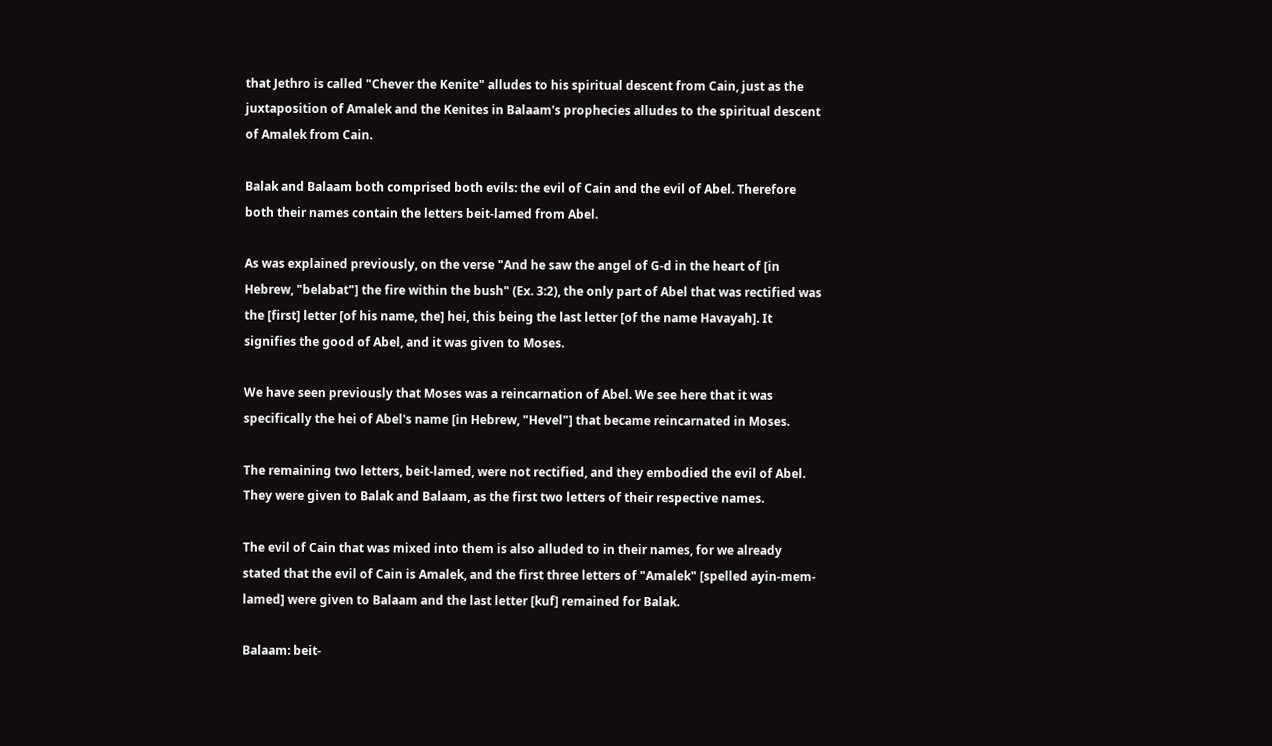that Jethro is called "Chever the Kenite" alludes to his spiritual descent from Cain, just as the juxtaposition of Amalek and the Kenites in Balaam's prophecies alludes to the spiritual descent of Amalek from Cain.

Balak and Balaam both comprised both evils: the evil of Cain and the evil of Abel. Therefore both their names contain the letters beit-lamed from Abel.

As was explained previously, on the verse "And he saw the angel of G‑d in the heart of [in Hebrew, "belabat"] the fire within the bush" (Ex. 3:2), the only part of Abel that was rectified was the [first] letter [of his name, the] hei, this being the last letter [of the name Havayah]. It signifies the good of Abel, and it was given to Moses.

We have seen previously that Moses was a reincarnation of Abel. We see here that it was specifically the hei of Abel's name [in Hebrew, "Hevel"] that became reincarnated in Moses.

The remaining two letters, beit-lamed, were not rectified, and they embodied the evil of Abel. They were given to Balak and Balaam, as the first two letters of their respective names.

The evil of Cain that was mixed into them is also alluded to in their names, for we already stated that the evil of Cain is Amalek, and the first three letters of "Amalek" [spelled ayin-mem-lamed] were given to Balaam and the last letter [kuf] remained for Balak.

Balaam: beit-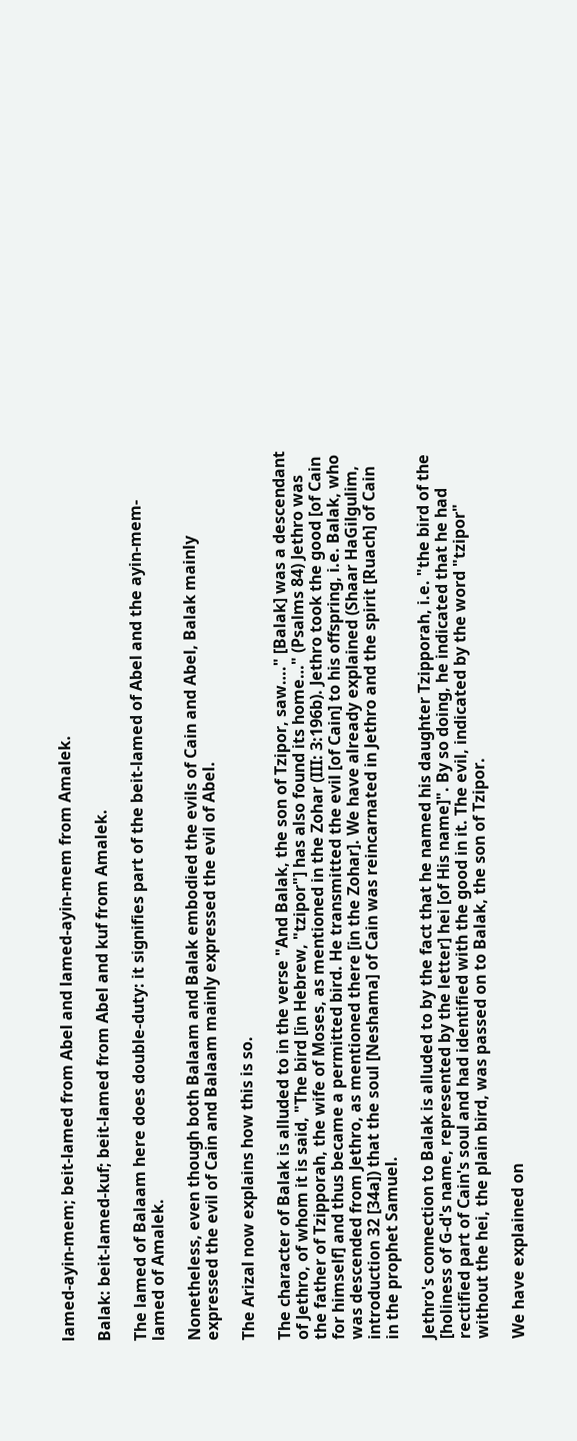lamed-ayin-mem; beit-lamed from Abel and lamed-ayin-mem from Amalek.

Balak: beit-lamed-kuf; beit-lamed from Abel and kuf from Amalek.

The lamed of Balaam here does double-duty: it signifies part of the beit-lamed of Abel and the ayin-mem-lamed of Amalek.

Nonetheless, even though both Balaam and Balak embodied the evils of Cain and Abel, Balak mainly expressed the evil of Cain and Balaam mainly expressed the evil of Abel.

The Arizal now explains how this is so.

The character of Balak is alluded to in the verse "And Balak, the son of Tzipor, saw…." [Balak] was a descendant of Jethro, of whom it is said, "The bird [in Hebrew, "tzipor"] has also found its home…" (Psalms 84) Jethro was the father of Tzipporah, the wife of Moses, as mentioned in the Zohar (III: 3:196b). Jethro took the good [of Cain for himself] and thus became a permitted bird. He transmitted the evil [of Cain] to his offspring, i.e. Balak, who was descended from Jethro, as mentioned there [in the Zohar]. We have already explained (Shaar HaGilgulim, introduction 32 [34a]) that the soul [Neshama] of Cain was reincarnated in Jethro and the spirit [Ruach] of Cain in the prophet Samuel.

Jethro's connection to Balak is alluded to by the fact that he named his daughter Tzipporah, i.e. "the bird of the [holiness of G‑d's name, represented by the letter] hei [of His name]". By so doing, he indicated that he had rectified part of Cain's soul and had identified with the good in it. The evil, indicated by the word "tzipor" without the hei, the plain bird, was passed on to Balak, the son of Tzipor.

We have explained on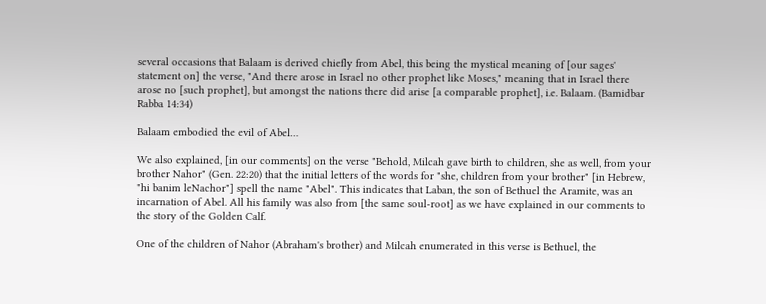several occasions that Balaam is derived chiefly from Abel, this being the mystical meaning of [our sages' statement on] the verse, "And there arose in Israel no other prophet like Moses," meaning that in Israel there arose no [such prophet], but amongst the nations there did arise [a comparable prophet], i.e. Balaam. (Bamidbar Rabba 14:34)

Balaam embodied the evil of Abel…

We also explained, [in our comments] on the verse "Behold, Milcah gave birth to children, she as well, from your brother Nahor" (Gen. 22:20) that the initial letters of the words for "she, children from your brother" [in Hebrew, "hi banim leNachor"] spell the name "Abel". This indicates that Laban, the son of Bethuel the Aramite, was an incarnation of Abel. All his family was also from [the same soul-root] as we have explained in our comments to the story of the Golden Calf.

One of the children of Nahor (Abraham's brother) and Milcah enumerated in this verse is Bethuel, the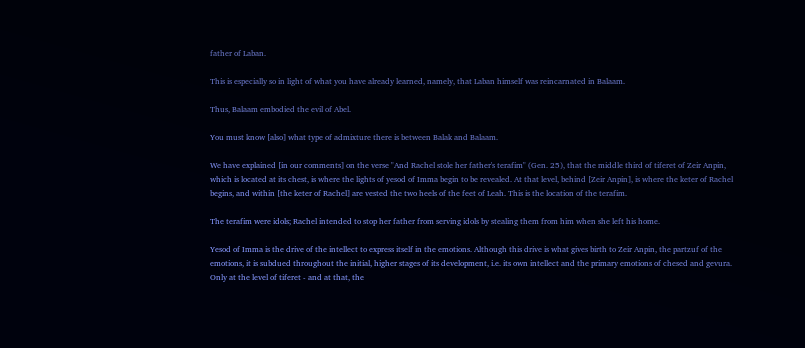father of Laban.

This is especially so in light of what you have already learned, namely, that Laban himself was reincarnated in Balaam.

Thus, Balaam embodied the evil of Abel.

You must know [also] what type of admixture there is between Balak and Balaam.

We have explained [in our comments] on the verse "And Rachel stole her father's terafim" (Gen. 25), that the middle third of tiferet of Zeir Anpin, which is located at its chest, is where the lights of yesod of Imma begin to be revealed. At that level, behind [Zeir Anpin], is where the keter of Rachel begins, and within [the keter of Rachel] are vested the two heels of the feet of Leah. This is the location of the terafim.

The terafim were idols; Rachel intended to stop her father from serving idols by stealing them from him when she left his home.

Yesod of Imma is the drive of the intellect to express itself in the emotions. Although this drive is what gives birth to Zeir Anpin, the partzuf of the emotions, it is subdued throughout the initial, higher stages of its development, i.e. its own intellect and the primary emotions of chesed and gevura. Only at the level of tiferet - and at that, the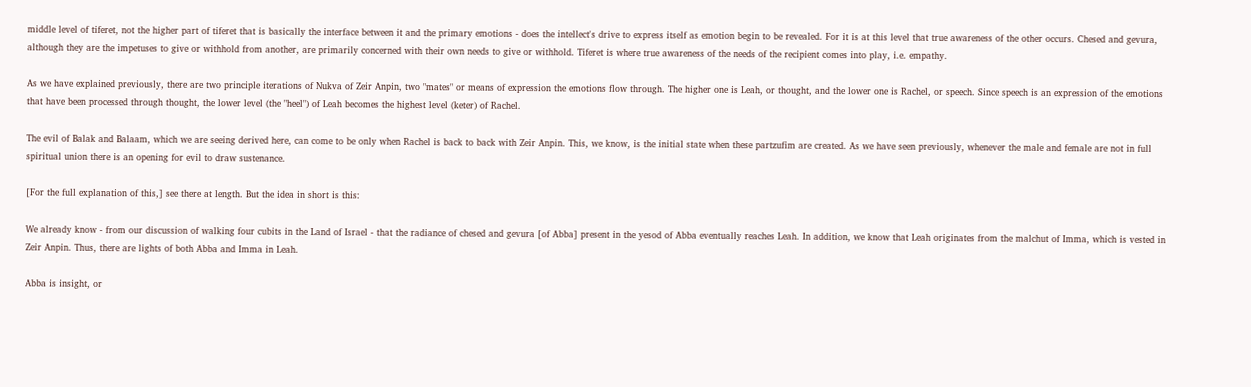middle level of tiferet, not the higher part of tiferet that is basically the interface between it and the primary emotions - does the intellect's drive to express itself as emotion begin to be revealed. For it is at this level that true awareness of the other occurs. Chesed and gevura, although they are the impetuses to give or withhold from another, are primarily concerned with their own needs to give or withhold. Tiferet is where true awareness of the needs of the recipient comes into play, i.e. empathy.

As we have explained previously, there are two principle iterations of Nukva of Zeir Anpin, two "mates" or means of expression the emotions flow through. The higher one is Leah, or thought, and the lower one is Rachel, or speech. Since speech is an expression of the emotions that have been processed through thought, the lower level (the "heel") of Leah becomes the highest level (keter) of Rachel.

The evil of Balak and Balaam, which we are seeing derived here, can come to be only when Rachel is back to back with Zeir Anpin. This, we know, is the initial state when these partzufim are created. As we have seen previously, whenever the male and female are not in full spiritual union there is an opening for evil to draw sustenance.

[For the full explanation of this,] see there at length. But the idea in short is this:

We already know - from our discussion of walking four cubits in the Land of Israel - that the radiance of chesed and gevura [of Abba] present in the yesod of Abba eventually reaches Leah. In addition, we know that Leah originates from the malchut of Imma, which is vested in Zeir Anpin. Thus, there are lights of both Abba and Imma in Leah.

Abba is insight, or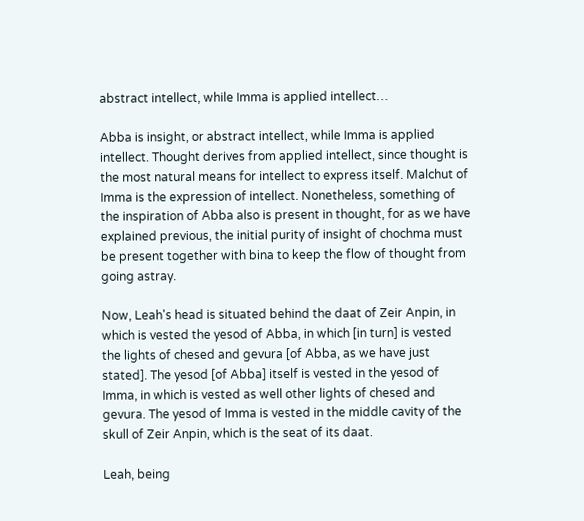abstract intellect, while Imma is applied intellect…

Abba is insight, or abstract intellect, while Imma is applied intellect. Thought derives from applied intellect, since thought is the most natural means for intellect to express itself. Malchut of Imma is the expression of intellect. Nonetheless, something of the inspiration of Abba also is present in thought, for as we have explained previous, the initial purity of insight of chochma must be present together with bina to keep the flow of thought from going astray.

Now, Leah's head is situated behind the daat of Zeir Anpin, in which is vested the yesod of Abba, in which [in turn] is vested the lights of chesed and gevura [of Abba, as we have just stated]. The yesod [of Abba] itself is vested in the yesod of Imma, in which is vested as well other lights of chesed and gevura. The yesod of Imma is vested in the middle cavity of the skull of Zeir Anpin, which is the seat of its daat.

Leah, being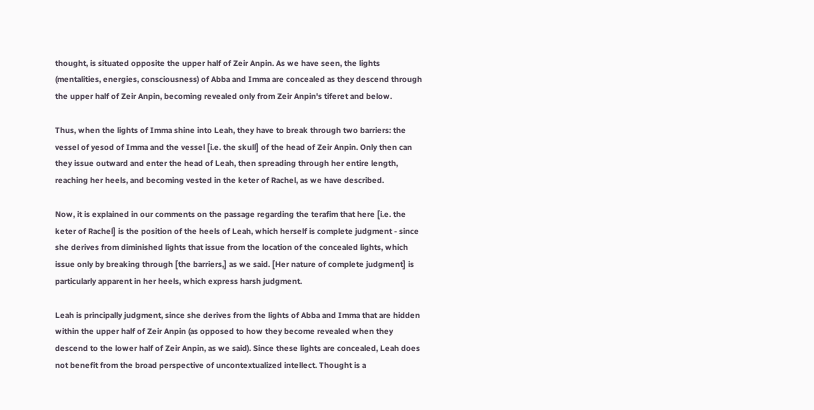thought, is situated opposite the upper half of Zeir Anpin. As we have seen, the lights (mentalities, energies, consciousness) of Abba and Imma are concealed as they descend through the upper half of Zeir Anpin, becoming revealed only from Zeir Anpin's tiferet and below.

Thus, when the lights of Imma shine into Leah, they have to break through two barriers: the vessel of yesod of Imma and the vessel [i.e. the skull] of the head of Zeir Anpin. Only then can they issue outward and enter the head of Leah, then spreading through her entire length, reaching her heels, and becoming vested in the keter of Rachel, as we have described.

Now, it is explained in our comments on the passage regarding the terafim that here [i.e. the keter of Rachel] is the position of the heels of Leah, which herself is complete judgment - since she derives from diminished lights that issue from the location of the concealed lights, which issue only by breaking through [the barriers,] as we said. [Her nature of complete judgment] is particularly apparent in her heels, which express harsh judgment.

Leah is principally judgment, since she derives from the lights of Abba and Imma that are hidden within the upper half of Zeir Anpin (as opposed to how they become revealed when they descend to the lower half of Zeir Anpin, as we said). Since these lights are concealed, Leah does not benefit from the broad perspective of uncontextualized intellect. Thought is a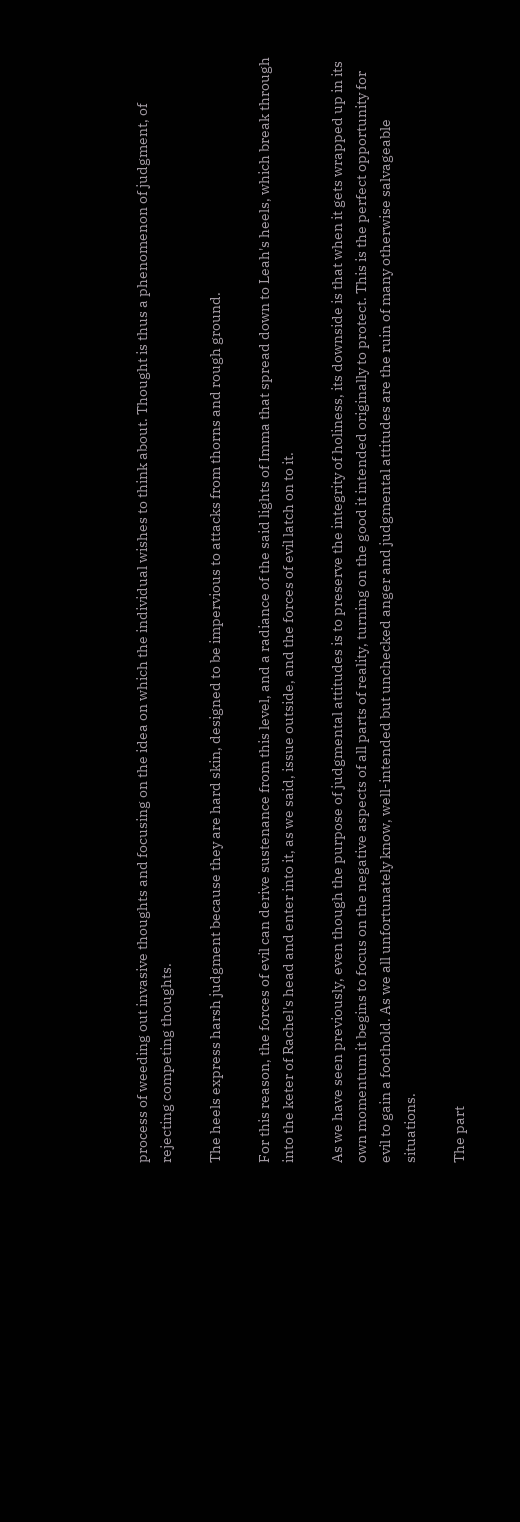process of weeding out invasive thoughts and focusing on the idea on which the individual wishes to think about. Thought is thus a phenomenon of judgment, of rejecting competing thoughts.

The heels express harsh judgment because they are hard skin, designed to be impervious to attacks from thorns and rough ground.

For this reason, the forces of evil can derive sustenance from this level, and a radiance of the said lights of Imma that spread down to Leah's heels, which break through into the keter of Rachel's head and enter into it, as we said, issue outside, and the forces of evil latch on to it.

As we have seen previously, even though the purpose of judgmental attitudes is to preserve the integrity of holiness, its downside is that when it gets wrapped up in its own momentum it begins to focus on the negative aspects of all parts of reality, turning on the good it intended originally to protect. This is the perfect opportunity for evil to gain a foothold. As we all unfortunately know, well-intended but unchecked anger and judgmental attitudes are the ruin of many otherwise salvageable situations.

The part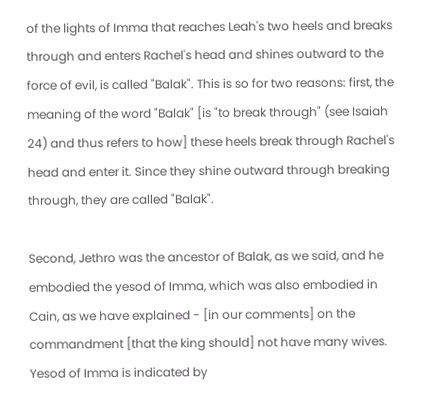of the lights of Imma that reaches Leah's two heels and breaks through and enters Rachel's head and shines outward to the force of evil, is called "Balak". This is so for two reasons: first, the meaning of the word "Balak" [is "to break through" (see Isaiah 24) and thus refers to how] these heels break through Rachel's head and enter it. Since they shine outward through breaking through, they are called "Balak".

Second, Jethro was the ancestor of Balak, as we said, and he embodied the yesod of Imma, which was also embodied in Cain, as we have explained - [in our comments] on the commandment [that the king should] not have many wives. Yesod of Imma is indicated by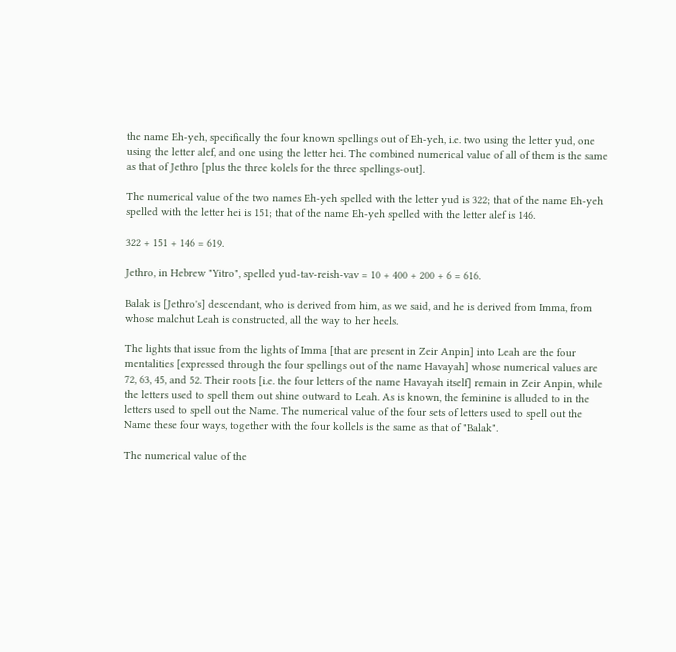the name Eh-yeh, specifically the four known spellings out of Eh-yeh, i.e. two using the letter yud, one using the letter alef, and one using the letter hei. The combined numerical value of all of them is the same as that of Jethro [plus the three kolels for the three spellings-out].

The numerical value of the two names Eh-yeh spelled with the letter yud is 322; that of the name Eh-yeh spelled with the letter hei is 151; that of the name Eh-yeh spelled with the letter alef is 146.

322 + 151 + 146 = 619.

Jethro, in Hebrew "Yitro", spelled yud-tav-reish-vav = 10 + 400 + 200 + 6 = 616.

Balak is [Jethro's] descendant, who is derived from him, as we said, and he is derived from Imma, from whose malchut Leah is constructed, all the way to her heels.

The lights that issue from the lights of Imma [that are present in Zeir Anpin] into Leah are the four mentalities [expressed through the four spellings out of the name Havayah] whose numerical values are 72, 63, 45, and 52. Their roots [i.e. the four letters of the name Havayah itself] remain in Zeir Anpin, while the letters used to spell them out shine outward to Leah. As is known, the feminine is alluded to in the letters used to spell out the Name. The numerical value of the four sets of letters used to spell out the Name these four ways, together with the four kollels is the same as that of "Balak".

The numerical value of the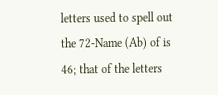letters used to spell out the 72-Name (Ab) of is 46; that of the letters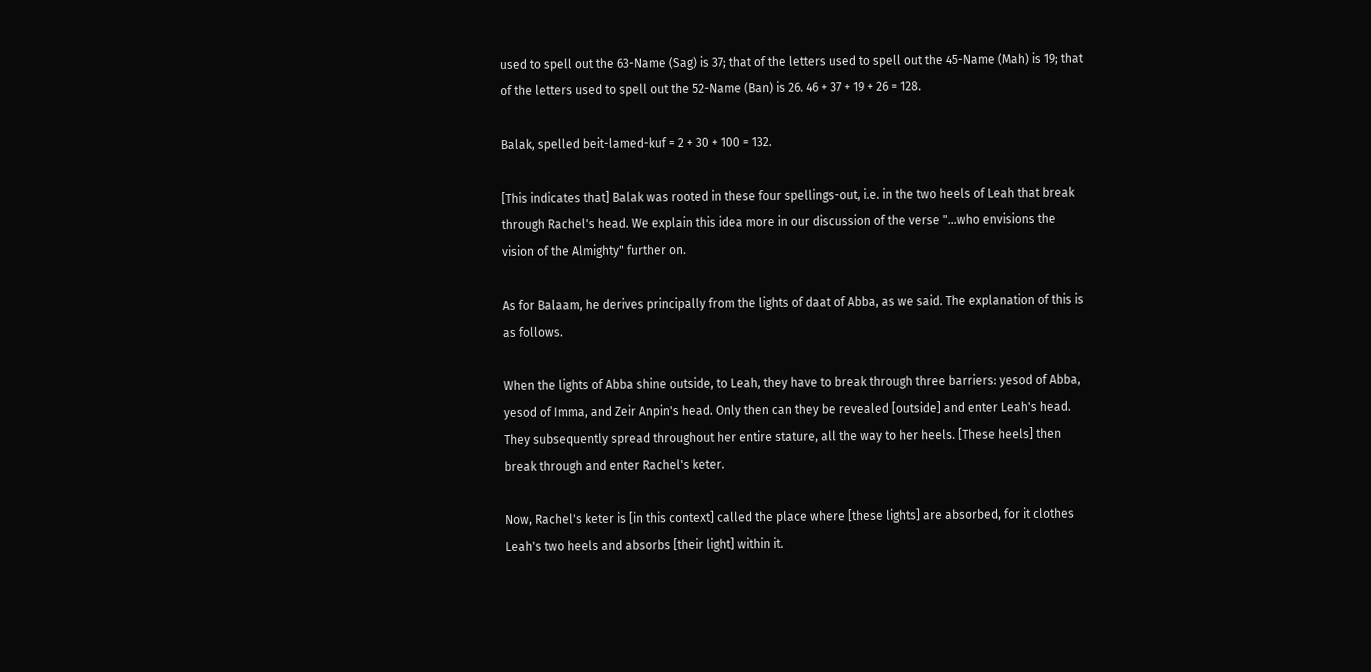used to spell out the 63-Name (Sag) is 37; that of the letters used to spell out the 45-Name (Mah) is 19; that of the letters used to spell out the 52-Name (Ban) is 26. 46 + 37 + 19 + 26 = 128.

Balak, spelled beit-lamed-kuf = 2 + 30 + 100 = 132.

[This indicates that] Balak was rooted in these four spellings-out, i.e. in the two heels of Leah that break through Rachel's head. We explain this idea more in our discussion of the verse "…who envisions the vision of the Almighty" further on.

As for Balaam, he derives principally from the lights of daat of Abba, as we said. The explanation of this is as follows.

When the lights of Abba shine outside, to Leah, they have to break through three barriers: yesod of Abba, yesod of Imma, and Zeir Anpin's head. Only then can they be revealed [outside] and enter Leah's head. They subsequently spread throughout her entire stature, all the way to her heels. [These heels] then break through and enter Rachel's keter.

Now, Rachel's keter is [in this context] called the place where [these lights] are absorbed, for it clothes Leah's two heels and absorbs [their light] within it.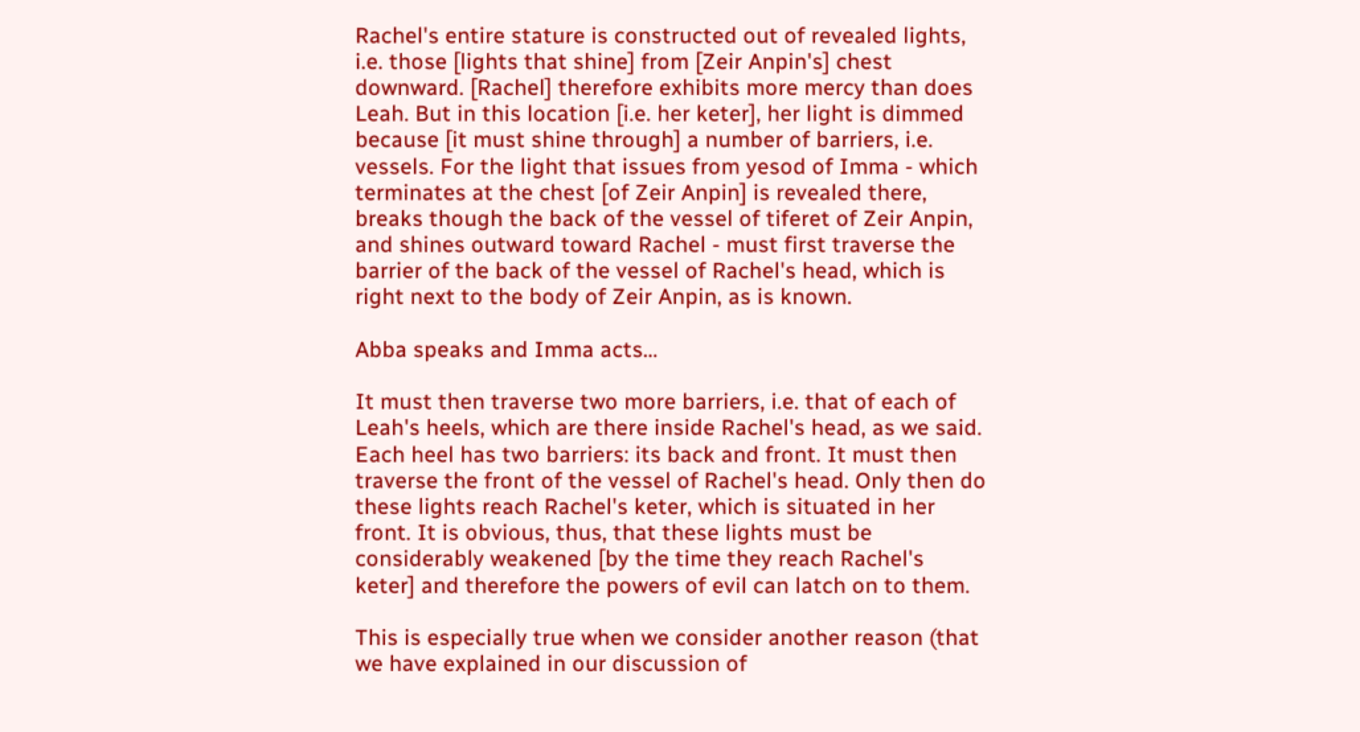Rachel's entire stature is constructed out of revealed lights, i.e. those [lights that shine] from [Zeir Anpin's] chest downward. [Rachel] therefore exhibits more mercy than does Leah. But in this location [i.e. her keter], her light is dimmed because [it must shine through] a number of barriers, i.e. vessels. For the light that issues from yesod of Imma - which terminates at the chest [of Zeir Anpin] is revealed there, breaks though the back of the vessel of tiferet of Zeir Anpin, and shines outward toward Rachel - must first traverse the barrier of the back of the vessel of Rachel's head, which is right next to the body of Zeir Anpin, as is known.

Abba speaks and Imma acts…

It must then traverse two more barriers, i.e. that of each of Leah's heels, which are there inside Rachel's head, as we said. Each heel has two barriers: its back and front. It must then traverse the front of the vessel of Rachel's head. Only then do these lights reach Rachel's keter, which is situated in her front. It is obvious, thus, that these lights must be considerably weakened [by the time they reach Rachel's keter] and therefore the powers of evil can latch on to them.

This is especially true when we consider another reason (that we have explained in our discussion of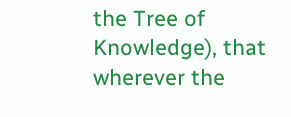the Tree of Knowledge), that wherever the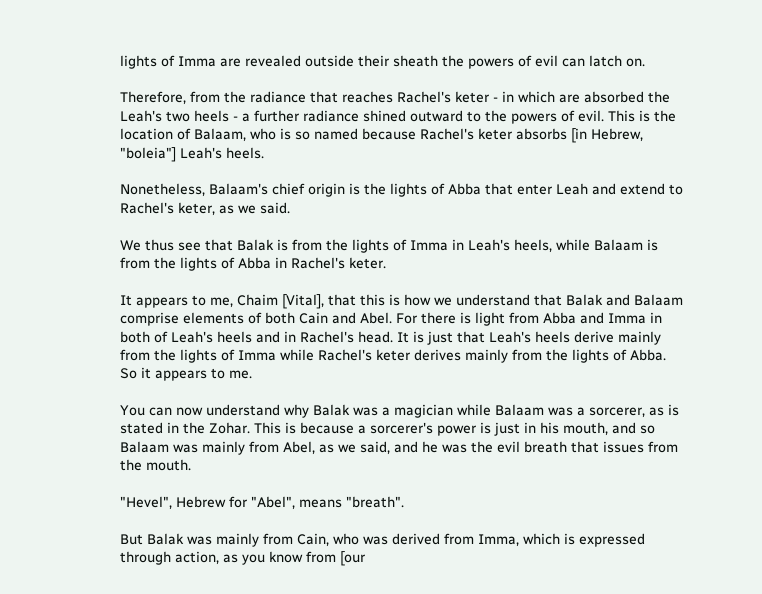lights of Imma are revealed outside their sheath the powers of evil can latch on.

Therefore, from the radiance that reaches Rachel's keter - in which are absorbed the Leah's two heels - a further radiance shined outward to the powers of evil. This is the location of Balaam, who is so named because Rachel's keter absorbs [in Hebrew, "boleia"] Leah's heels.

Nonetheless, Balaam's chief origin is the lights of Abba that enter Leah and extend to Rachel's keter, as we said.

We thus see that Balak is from the lights of Imma in Leah's heels, while Balaam is from the lights of Abba in Rachel's keter.

It appears to me, Chaim [Vital], that this is how we understand that Balak and Balaam comprise elements of both Cain and Abel. For there is light from Abba and Imma in both of Leah's heels and in Rachel's head. It is just that Leah's heels derive mainly from the lights of Imma while Rachel's keter derives mainly from the lights of Abba. So it appears to me.

You can now understand why Balak was a magician while Balaam was a sorcerer, as is stated in the Zohar. This is because a sorcerer's power is just in his mouth, and so Balaam was mainly from Abel, as we said, and he was the evil breath that issues from the mouth.

"Hevel", Hebrew for "Abel", means "breath".

But Balak was mainly from Cain, who was derived from Imma, which is expressed through action, as you know from [our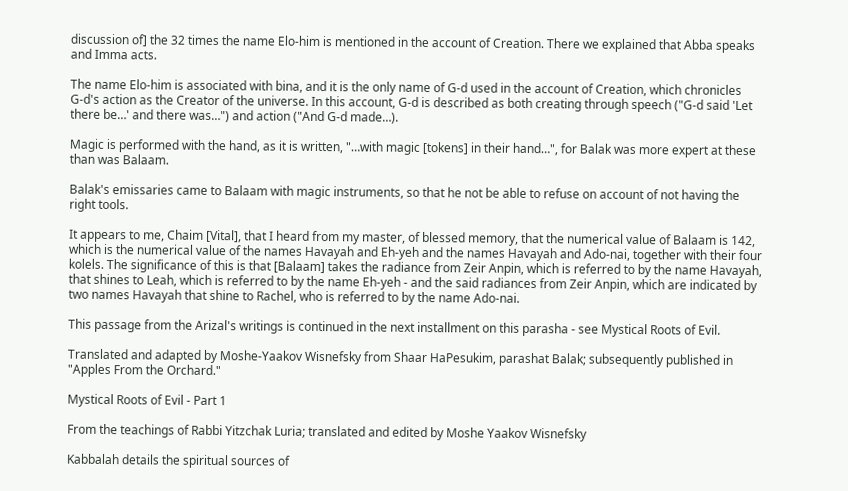discussion of] the 32 times the name Elo-him is mentioned in the account of Creation. There we explained that Abba speaks and Imma acts.

The name Elo-him is associated with bina, and it is the only name of G‑d used in the account of Creation, which chronicles G‑d's action as the Creator of the universe. In this account, G‑d is described as both creating through speech ("G‑d said 'Let there be…' and there was…") and action ("And G‑d made…).

Magic is performed with the hand, as it is written, "…with magic [tokens] in their hand…", for Balak was more expert at these than was Balaam.

Balak's emissaries came to Balaam with magic instruments, so that he not be able to refuse on account of not having the right tools.

It appears to me, Chaim [Vital], that I heard from my master, of blessed memory, that the numerical value of Balaam is 142, which is the numerical value of the names Havayah and Eh-yeh and the names Havayah and Ado-nai, together with their four kolels. The significance of this is that [Balaam] takes the radiance from Zeir Anpin, which is referred to by the name Havayah, that shines to Leah, which is referred to by the name Eh-yeh - and the said radiances from Zeir Anpin, which are indicated by two names Havayah that shine to Rachel, who is referred to by the name Ado-nai.

This passage from the Arizal's writings is continued in the next installment on this parasha - see Mystical Roots of Evil.

Translated and adapted by Moshe-Yaakov Wisnefsky from Shaar HaPesukim, parashat Balak; subsequently published in "Apples From the Orchard."

Mystical Roots of Evil - Part 1

From the teachings of Rabbi Yitzchak Luria; translated and edited by Moshe Yaakov Wisnefsky

Kabbalah details the spiritual sources of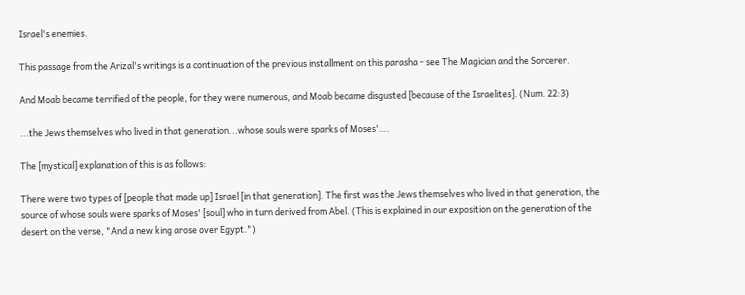Israel's enemies.

This passage from the Arizal's writings is a continuation of the previous installment on this parasha - see The Magician and the Sorcerer.

And Moab became terrified of the people, for they were numerous, and Moab became disgusted [because of the Israelites]. (Num. 22:3)

...the Jews themselves who lived in that generation...whose souls were sparks of Moses'….

The [mystical] explanation of this is as follows:

There were two types of [people that made up] Israel [in that generation]. The first was the Jews themselves who lived in that generation, the source of whose souls were sparks of Moses' [soul] who in turn derived from Abel. (This is explained in our exposition on the generation of the desert on the verse, "And a new king arose over Egypt.")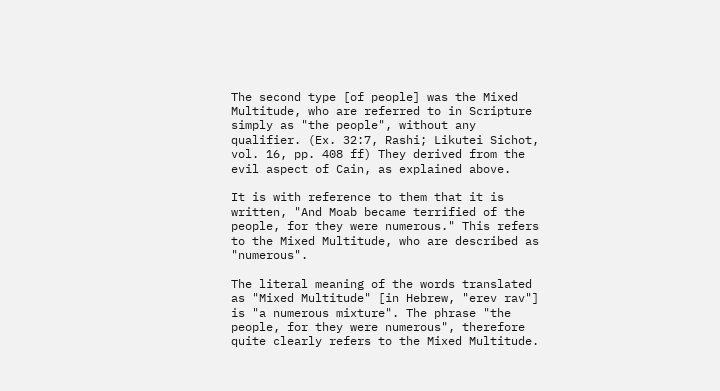The second type [of people] was the Mixed Multitude, who are referred to in Scripture simply as "the people", without any qualifier. (Ex. 32:7, Rashi; Likutei Sichot, vol. 16, pp. 408 ff) They derived from the evil aspect of Cain, as explained above.

It is with reference to them that it is written, "And Moab became terrified of the people, for they were numerous." This refers to the Mixed Multitude, who are described as "numerous".

The literal meaning of the words translated as "Mixed Multitude" [in Hebrew, "erev rav"] is "a numerous mixture". The phrase "the people, for they were numerous", therefore quite clearly refers to the Mixed Multitude.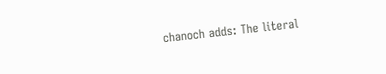chanoch adds: The literal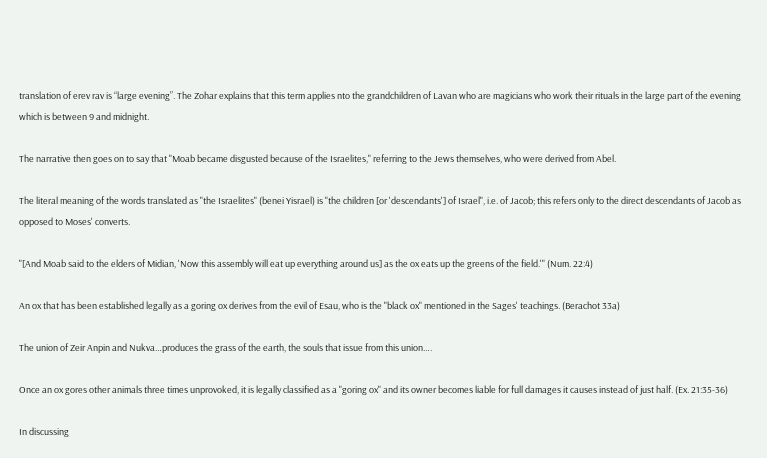translation of erev rav is “large evening”. The Zohar explains that this term applies nto the grandchildren of Lavan who are magicians who work their rituals in the large part of the evening which is between 9 and midnight.

The narrative then goes on to say that "Moab became disgusted because of the Israelites," referring to the Jews themselves, who were derived from Abel.

The literal meaning of the words translated as "the Israelites" (benei Yisrael) is "the children [or 'descendants'] of Israel", i.e. of Jacob; this refers only to the direct descendants of Jacob as opposed to Moses' converts.

"[And Moab said to the elders of Midian, 'Now this assembly will eat up everything around us] as the ox eats up the greens of the field.'" (Num. 22:4)

An ox that has been established legally as a goring ox derives from the evil of Esau, who is the "black ox" mentioned in the Sages' teachings. (Berachot 33a)

The union of Zeir Anpin and Nukva…produces the grass of the earth, the souls that issue from this union….

Once an ox gores other animals three times unprovoked, it is legally classified as a "goring ox" and its owner becomes liable for full damages it causes instead of just half. (Ex. 21:35-36)

In discussing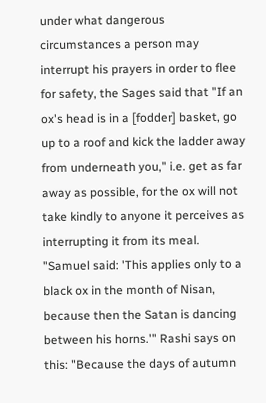under what dangerous circumstances a person may interrupt his prayers in order to flee for safety, the Sages said that "If an ox's head is in a [fodder] basket, go up to a roof and kick the ladder away from underneath you," i.e. get as far away as possible, for the ox will not take kindly to anyone it perceives as interrupting it from its meal. "Samuel said: 'This applies only to a black ox in the month of Nisan, because then the Satan is dancing between his horns.'" Rashi says on this: "Because the days of autumn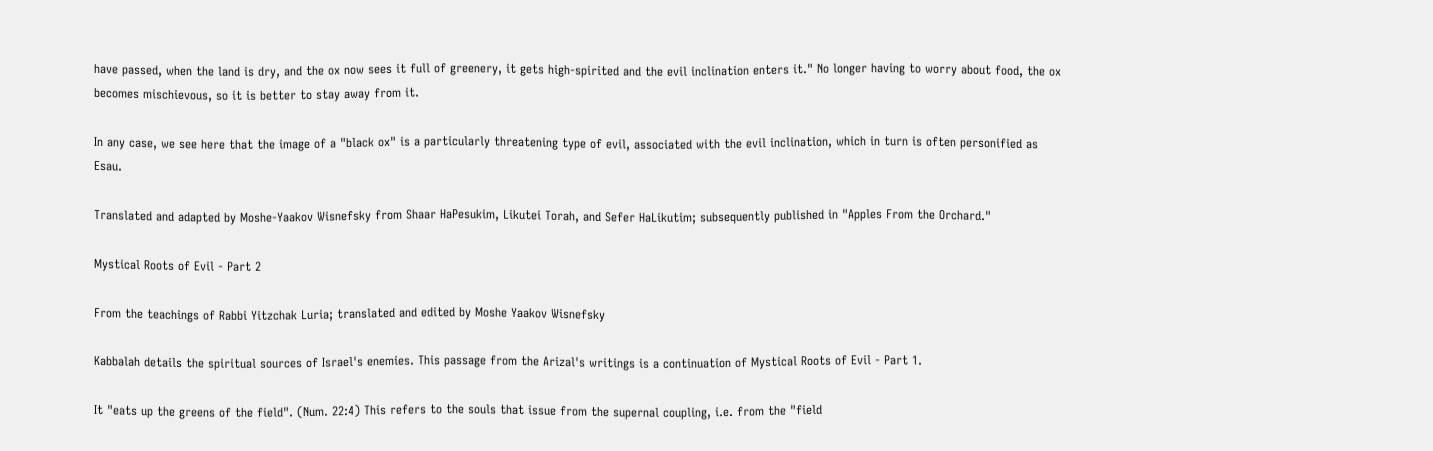have passed, when the land is dry, and the ox now sees it full of greenery, it gets high-spirited and the evil inclination enters it." No longer having to worry about food, the ox becomes mischievous, so it is better to stay away from it.

In any case, we see here that the image of a "black ox" is a particularly threatening type of evil, associated with the evil inclination, which in turn is often personified as Esau.

Translated and adapted by Moshe-Yaakov Wisnefsky from Shaar HaPesukim, Likutei Torah, and Sefer HaLikutim; subsequently published in "Apples From the Orchard."

Mystical Roots of Evil - Part 2

From the teachings of Rabbi Yitzchak Luria; translated and edited by Moshe Yaakov Wisnefsky

Kabbalah details the spiritual sources of Israel's enemies. This passage from the Arizal's writings is a continuation of Mystical Roots of Evil - Part 1.

It "eats up the greens of the field". (Num. 22:4) This refers to the souls that issue from the supernal coupling, i.e. from the "field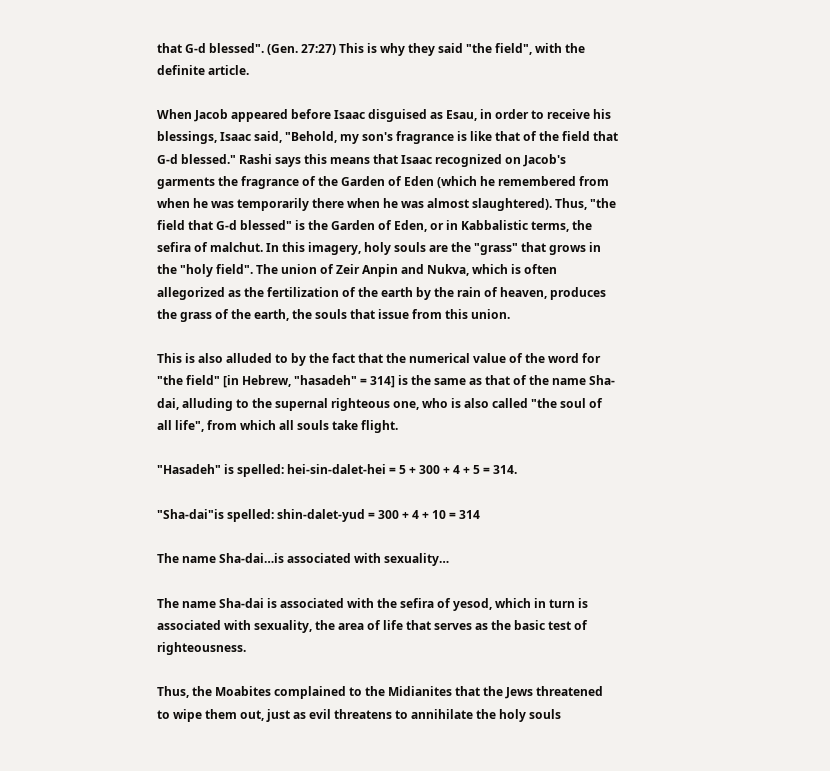that G‑d blessed". (Gen. 27:27) This is why they said "the field", with the definite article.

When Jacob appeared before Isaac disguised as Esau, in order to receive his blessings, Isaac said, "Behold, my son's fragrance is like that of the field that G‑d blessed." Rashi says this means that Isaac recognized on Jacob's garments the fragrance of the Garden of Eden (which he remembered from when he was temporarily there when he was almost slaughtered). Thus, "the field that G‑d blessed" is the Garden of Eden, or in Kabbalistic terms, the sefira of malchut. In this imagery, holy souls are the "grass" that grows in the "holy field". The union of Zeir Anpin and Nukva, which is often allegorized as the fertilization of the earth by the rain of heaven, produces the grass of the earth, the souls that issue from this union.

This is also alluded to by the fact that the numerical value of the word for "the field" [in Hebrew, "hasadeh" = 314] is the same as that of the name Sha-dai, alluding to the supernal righteous one, who is also called "the soul of all life", from which all souls take flight.

"Hasadeh" is spelled: hei-sin-dalet-hei = 5 + 300 + 4 + 5 = 314.

"Sha-dai"is spelled: shin-dalet-yud = 300 + 4 + 10 = 314

The name Sha-dai…is associated with sexuality…

The name Sha-dai is associated with the sefira of yesod, which in turn is associated with sexuality, the area of life that serves as the basic test of righteousness.

Thus, the Moabites complained to the Midianites that the Jews threatened to wipe them out, just as evil threatens to annihilate the holy souls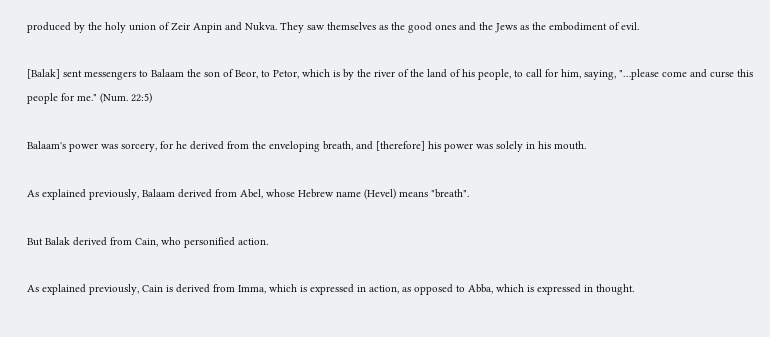produced by the holy union of Zeir Anpin and Nukva. They saw themselves as the good ones and the Jews as the embodiment of evil.

[Balak] sent messengers to Balaam the son of Beor, to Petor, which is by the river of the land of his people, to call for him, saying, "…please come and curse this people for me." (Num. 22:5)

Balaam's power was sorcery, for he derived from the enveloping breath, and [therefore] his power was solely in his mouth.

As explained previously, Balaam derived from Abel, whose Hebrew name (Hevel) means "breath".

But Balak derived from Cain, who personified action.

As explained previously, Cain is derived from Imma, which is expressed in action, as opposed to Abba, which is expressed in thought.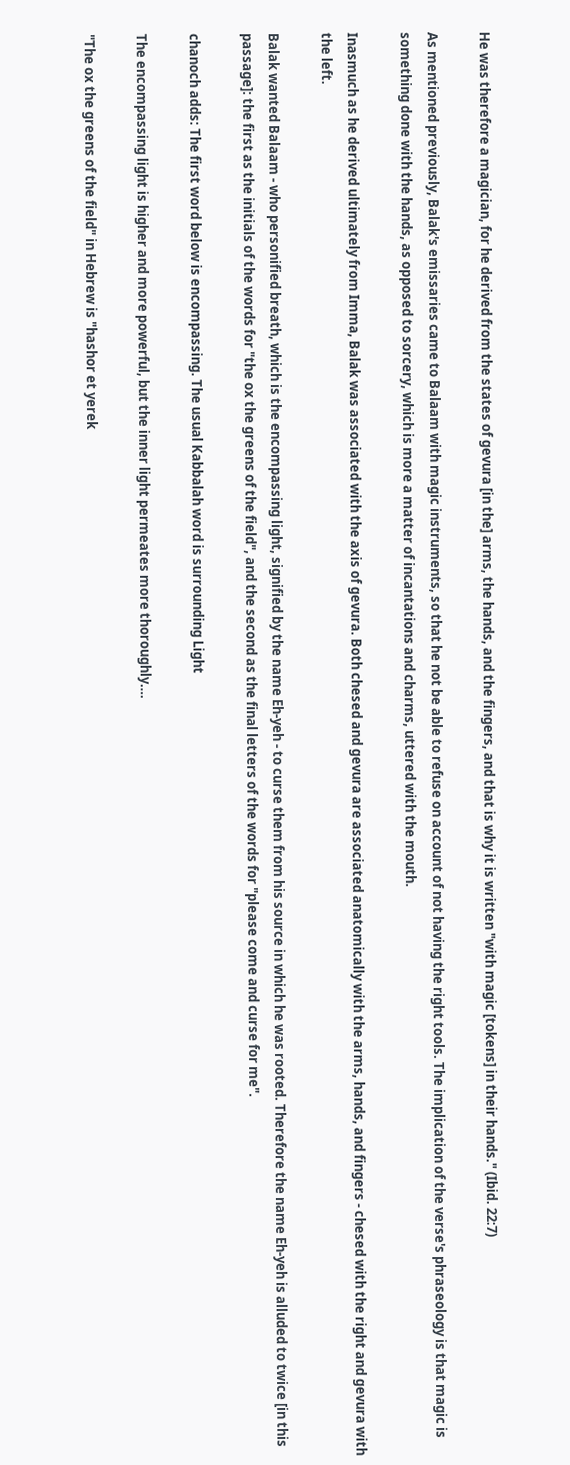He was therefore a magician, for he derived from the states of gevura [in the] arms, the hands, and the fingers, and that is why it is written "with magic [tokens] in their hands." (Ibid. 22:7)

As mentioned previously, Balak's emissaries came to Balaam with magic instruments, so that he not be able to refuse on account of not having the right tools. The implication of the verse's phraseology is that magic is something done with the hands, as opposed to sorcery, which is more a matter of incantations and charms, uttered with the mouth.

Inasmuch as he derived ultimately from Imma, Balak was associated with the axis of gevura. Both chesed and gevura are associated anatomically with the arms, hands, and fingers - chesed with the right and gevura with the left.

Balak wanted Balaam - who personified breath, which is the encompassing light, signified by the name Eh-yeh - to curse them from his source in which he was rooted. Therefore the name Eh-yeh is alluded to twice [in this passage]: the first as the initials of the words for "the ox the greens of the field", and the second as the final letters of the words for "please come and curse for me".

chanoch adds: The first word below is encompassing. The usual Kabbalah word is surrounding Light

The encompassing light is higher and more powerful, but the inner light permeates more thoroughly….

"The ox the greens of the field" in Hebrew is "hashor et yerek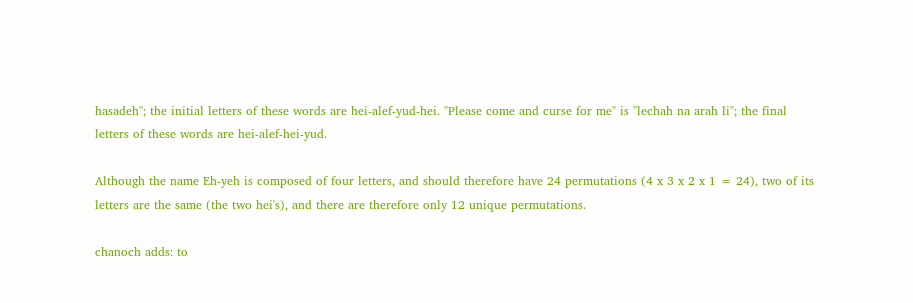hasadeh"; the initial letters of these words are hei-alef-yud-hei. "Please come and curse for me" is "lechah na arah li"; the final letters of these words are hei-alef-hei-yud.

Although the name Eh-yeh is composed of four letters, and should therefore have 24 permutations (4 x 3 x 2 x 1 = 24), two of its letters are the same (the two hei's), and there are therefore only 12 unique permutations.

chanoch adds: to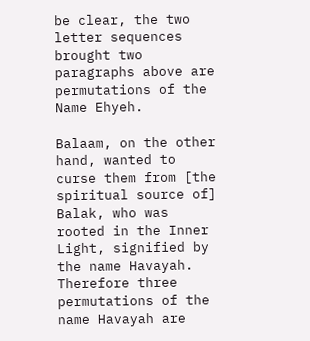be clear, the two letter sequences brought two paragraphs above are permutations of the Name Ehyeh.

Balaam, on the other hand, wanted to curse them from [the spiritual source of] Balak, who was rooted in the Inner Light, signified by the name Havayah. Therefore three permutations of the name Havayah are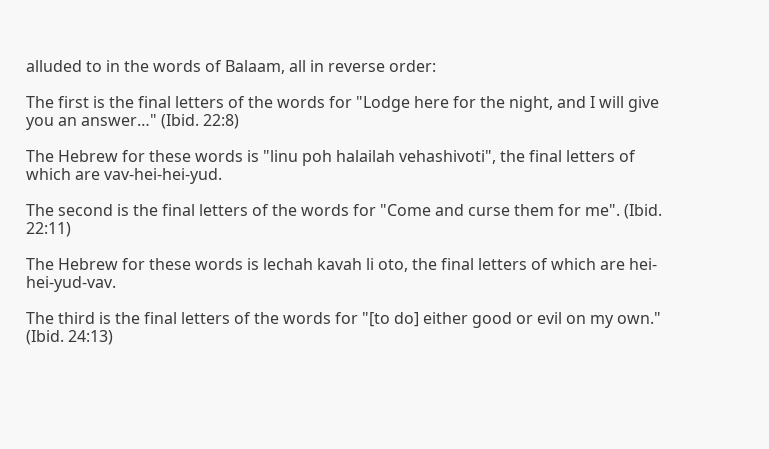alluded to in the words of Balaam, all in reverse order:

The first is the final letters of the words for "Lodge here for the night, and I will give you an answer…" (Ibid. 22:8)

The Hebrew for these words is "linu poh halailah vehashivoti", the final letters of which are vav-hei-hei-yud.

The second is the final letters of the words for "Come and curse them for me". (Ibid. 22:11)

The Hebrew for these words is lechah kavah li oto, the final letters of which are hei-hei-yud-vav.

The third is the final letters of the words for "[to do] either good or evil on my own." (Ibid. 24:13)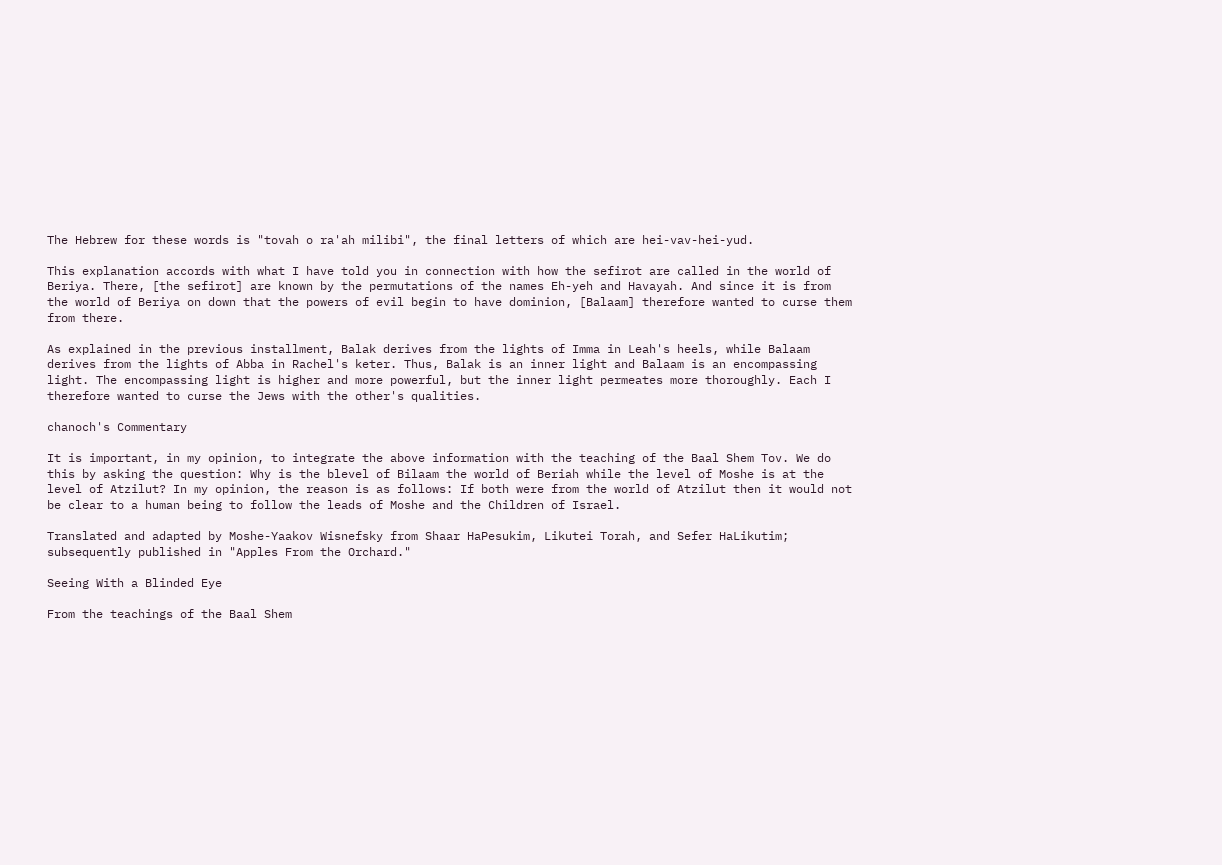The Hebrew for these words is "tovah o ra'ah milibi", the final letters of which are hei-vav-hei-yud.

This explanation accords with what I have told you in connection with how the sefirot are called in the world of Beriya. There, [the sefirot] are known by the permutations of the names Eh-yeh and Havayah. And since it is from the world of Beriya on down that the powers of evil begin to have dominion, [Balaam] therefore wanted to curse them from there.

As explained in the previous installment, Balak derives from the lights of Imma in Leah's heels, while Balaam derives from the lights of Abba in Rachel's keter. Thus, Balak is an inner light and Balaam is an encompassing light. The encompassing light is higher and more powerful, but the inner light permeates more thoroughly. Each I therefore wanted to curse the Jews with the other's qualities.

chanoch's Commentary

It is important, in my opinion, to integrate the above information with the teaching of the Baal Shem Tov. We do this by asking the question: Why is the blevel of Bilaam the world of Beriah while the level of Moshe is at the level of Atzilut? In my opinion, the reason is as follows: If both were from the world of Atzilut then it would not be clear to a human being to follow the leads of Moshe and the Children of Israel.

Translated and adapted by Moshe-Yaakov Wisnefsky from Shaar HaPesukim, Likutei Torah, and Sefer HaLikutim; subsequently published in "Apples From the Orchard."

Seeing With a Blinded Eye

From the teachings of the Baal Shem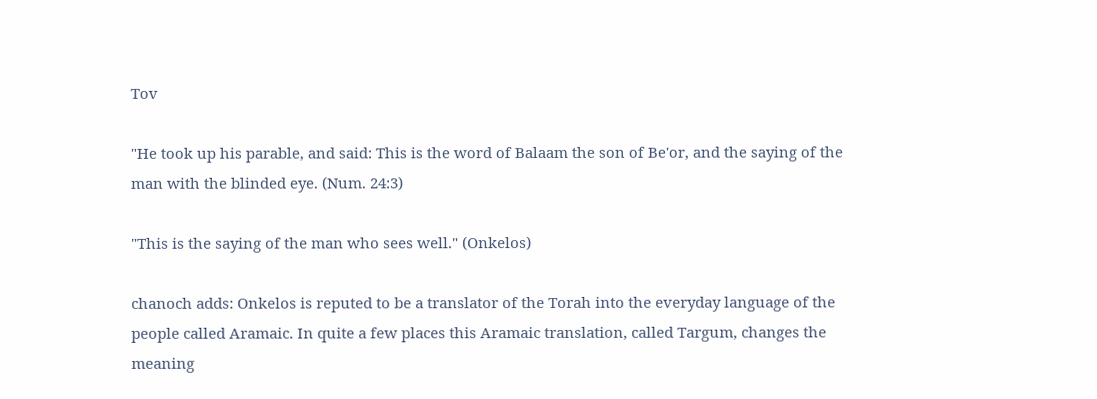Tov

"He took up his parable, and said: This is the word of Balaam the son of Be'or, and the saying of the man with the blinded eye. (Num. 24:3)

"This is the saying of the man who sees well." (Onkelos)

chanoch adds: Onkelos is reputed to be a translator of the Torah into the everyday language of the people called Aramaic. In quite a few places this Aramaic translation, called Targum, changes the meaning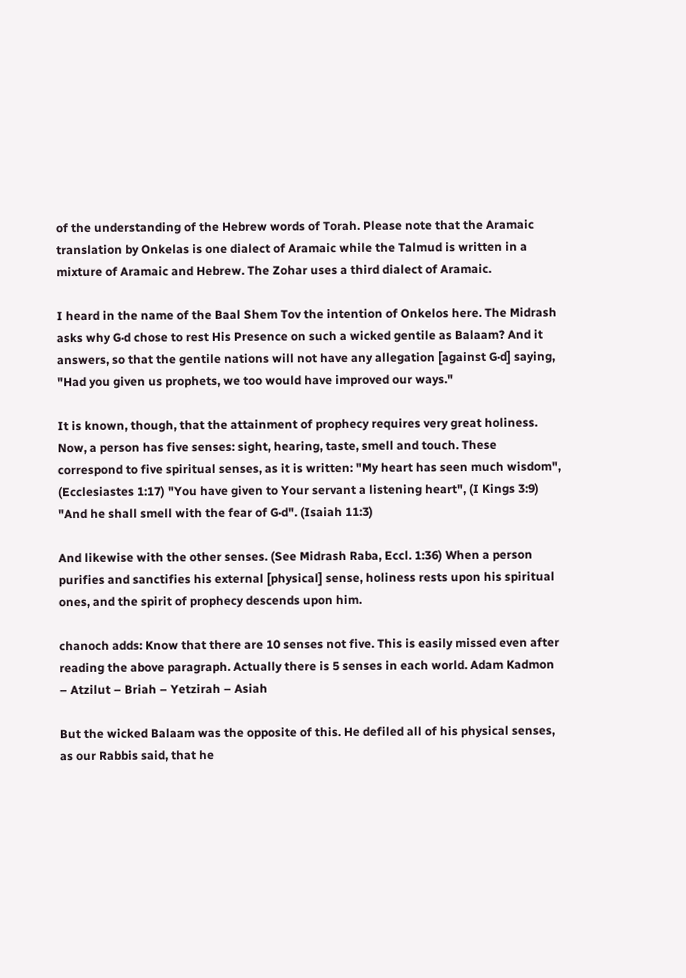of the understanding of the Hebrew words of Torah. Please note that the Aramaic translation by Onkelas is one dialect of Aramaic while the Talmud is written in a mixture of Aramaic and Hebrew. The Zohar uses a third dialect of Aramaic.

I heard in the name of the Baal Shem Tov the intention of Onkelos here. The Midrash asks why G·d chose to rest His Presence on such a wicked gentile as Balaam? And it answers, so that the gentile nations will not have any allegation [against G·d] saying, "Had you given us prophets, we too would have improved our ways."

It is known, though, that the attainment of prophecy requires very great holiness. Now, a person has five senses: sight, hearing, taste, smell and touch. These correspond to five spiritual senses, as it is written: "My heart has seen much wisdom", (Ecclesiastes 1:17) "You have given to Your servant a listening heart", (I Kings 3:9) "And he shall smell with the fear of G·d". (Isaiah 11:3)

And likewise with the other senses. (See Midrash Raba, Eccl. 1:36) When a person purifies and sanctifies his external [physical] sense, holiness rests upon his spiritual ones, and the spirit of prophecy descends upon him.

chanoch adds: Know that there are 10 senses not five. This is easily missed even after reading the above paragraph. Actually there is 5 senses in each world. Adam Kadmon – Atzilut – Briah – Yetzirah – Asiah

But the wicked Balaam was the opposite of this. He defiled all of his physical senses, as our Rabbis said, that he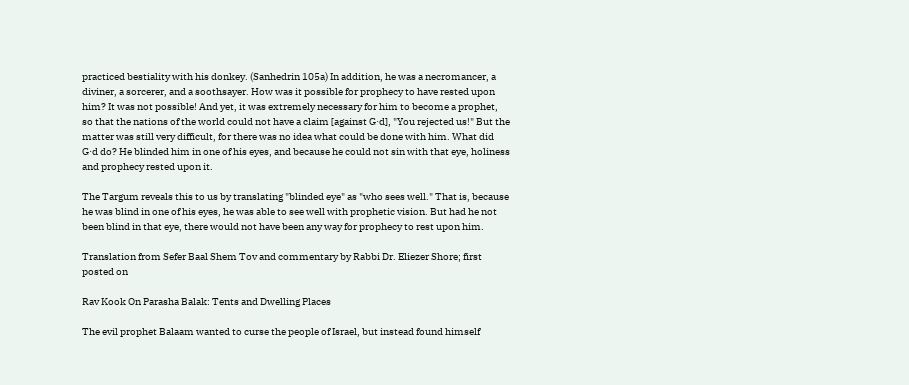practiced bestiality with his donkey. (Sanhedrin 105a) In addition, he was a necromancer, a diviner, a sorcerer, and a soothsayer. How was it possible for prophecy to have rested upon him? It was not possible! And yet, it was extremely necessary for him to become a prophet, so that the nations of the world could not have a claim [against G·d], "You rejected us!" But the matter was still very difficult, for there was no idea what could be done with him. What did G·d do? He blinded him in one of his eyes, and because he could not sin with that eye, holiness and prophecy rested upon it.

The Targum reveals this to us by translating "blinded eye" as "who sees well." That is, because he was blind in one of his eyes, he was able to see well with prophetic vision. But had he not been blind in that eye, there would not have been any way for prophecy to rest upon him.

Translation from Sefer Baal Shem Tov and commentary by Rabbi Dr. Eliezer Shore; first posted on

Rav Kook On Parasha Balak: Tents and Dwelling Places

The evil prophet Balaam wanted to curse the people of Israel, but instead found himself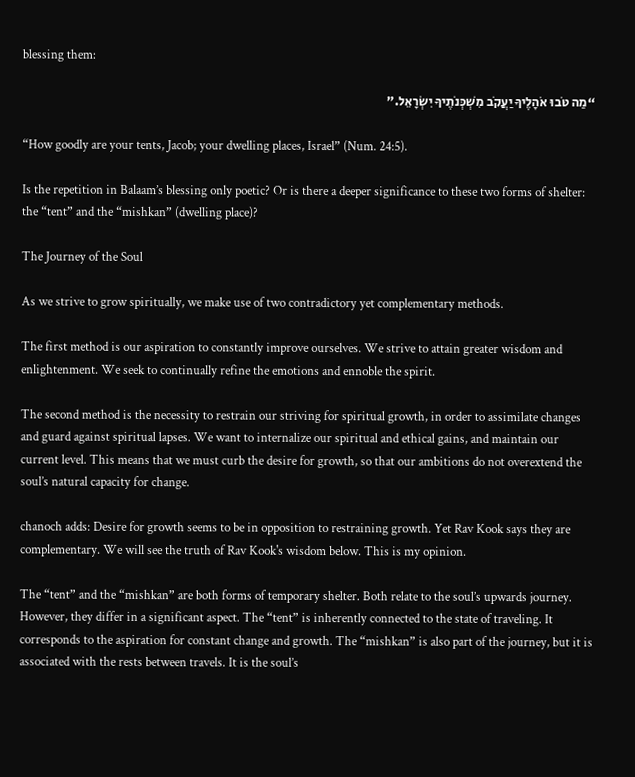blessing them:

“מַה טֹּבוּ אֹהָלֶיךָ יַעֲקֹב מִשְׁכְּנֹתֶיךָ יִשְׂרָאֵל.”

“How goodly are your tents, Jacob; your dwelling places, Israel” (Num. 24:5).

Is the repetition in Balaam’s blessing only poetic? Or is there a deeper significance to these two forms of shelter: the “tent” and the “mishkan” (dwelling place)?

The Journey of the Soul

As we strive to grow spiritually, we make use of two contradictory yet complementary methods.

The first method is our aspiration to constantly improve ourselves. We strive to attain greater wisdom and enlightenment. We seek to continually refine the emotions and ennoble the spirit.

The second method is the necessity to restrain our striving for spiritual growth, in order to assimilate changes and guard against spiritual lapses. We want to internalize our spiritual and ethical gains, and maintain our current level. This means that we must curb the desire for growth, so that our ambitions do not overextend the soul’s natural capacity for change.

chanoch adds: Desire for growth seems to be in opposition to restraining growth. Yet Rav Kook says they are complementary. We will see the truth of Rav Kook's wisdom below. This is my opinion.

The “tent” and the “mishkan” are both forms of temporary shelter. Both relate to the soul’s upwards journey. However, they differ in a significant aspect. The “tent” is inherently connected to the state of traveling. It corresponds to the aspiration for constant change and growth. The “mishkan” is also part of the journey, but it is associated with the rests between travels. It is the soul’s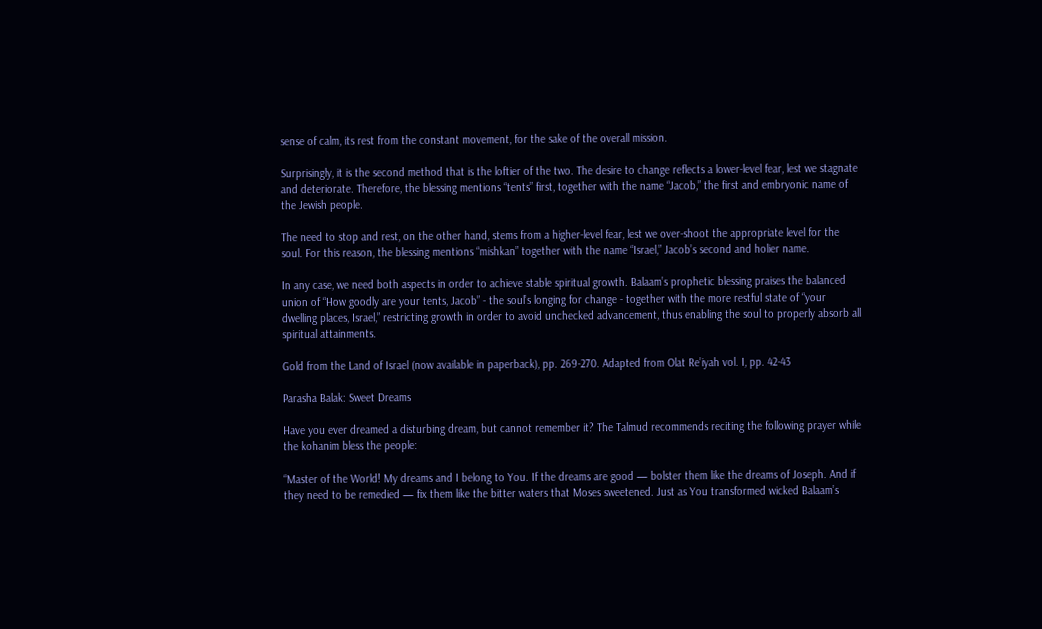sense of calm, its rest from the constant movement, for the sake of the overall mission.

Surprisingly, it is the second method that is the loftier of the two. The desire to change reflects a lower-level fear, lest we stagnate and deteriorate. Therefore, the blessing mentions “tents” first, together with the name “Jacob,” the first and embryonic name of the Jewish people.

The need to stop and rest, on the other hand, stems from a higher-level fear, lest we over-shoot the appropriate level for the soul. For this reason, the blessing mentions “mishkan” together with the name “Israel,” Jacob’s second and holier name.

In any case, we need both aspects in order to achieve stable spiritual growth. Balaam’s prophetic blessing praises the balanced union of “How goodly are your tents, Jacob” - the soul’s longing for change - together with the more restful state of “your dwelling places, Israel,” restricting growth in order to avoid unchecked advancement, thus enabling the soul to properly absorb all spiritual attainments.

Gold from the Land of Israel (now available in paperback), pp. 269-270. Adapted from Olat Re’iyah vol. I, pp. 42-43

Parasha Balak: Sweet Dreams

Have you ever dreamed a disturbing dream, but cannot remember it? The Talmud recommends reciting the following prayer while the kohanim bless the people:

“Master of the World! My dreams and I belong to You. If the dreams are good — bolster them like the dreams of Joseph. And if they need to be remedied — fix them like the bitter waters that Moses sweetened. Just as You transformed wicked Balaam’s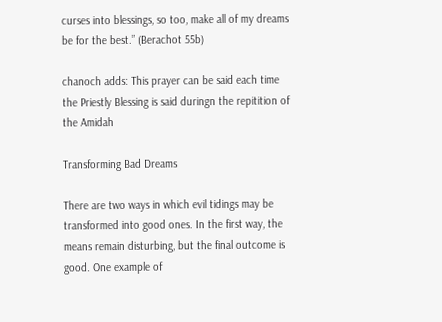curses into blessings, so too, make all of my dreams be for the best.” (Berachot 55b)

chanoch adds: This prayer can be said each time the Priestly Blessing is said duringn the repitition of the Amidah

Transforming Bad Dreams

There are two ways in which evil tidings may be transformed into good ones. In the first way, the means remain disturbing, but the final outcome is good. One example of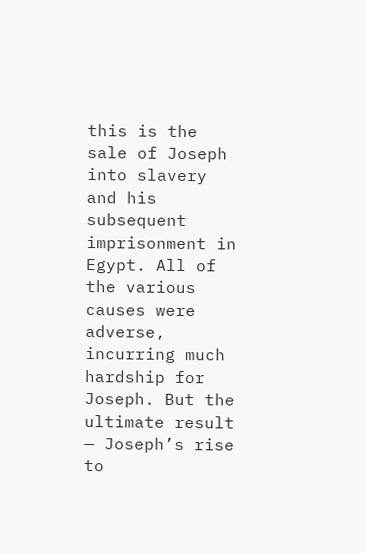this is the sale of Joseph into slavery and his subsequent imprisonment in Egypt. All of the various causes were adverse, incurring much hardship for Joseph. But the ultimate result — Joseph’s rise to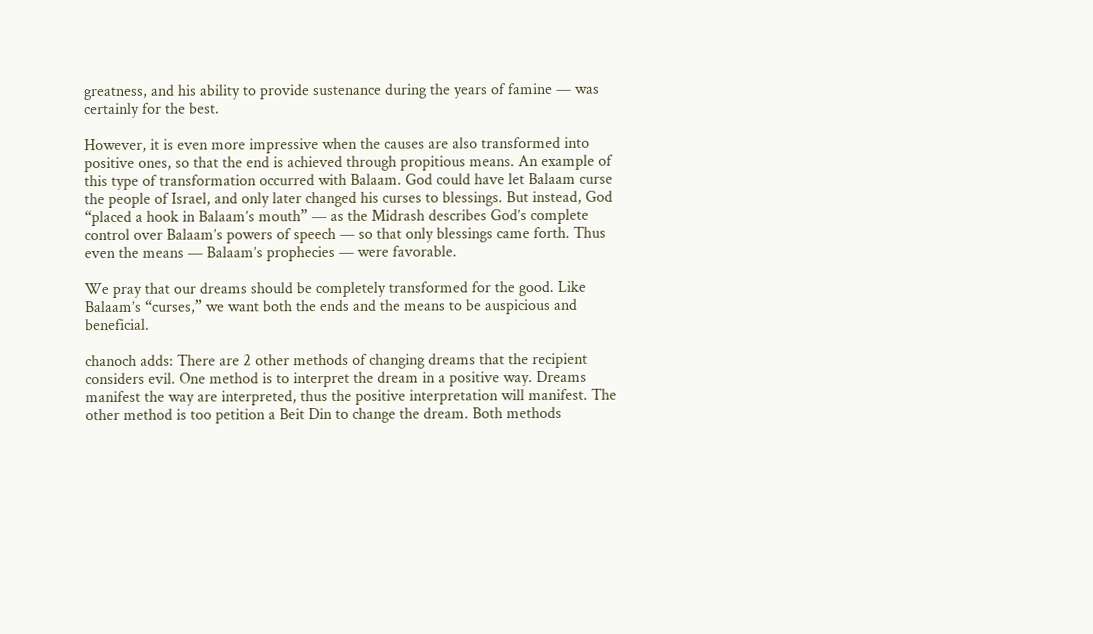greatness, and his ability to provide sustenance during the years of famine — was certainly for the best.

However, it is even more impressive when the causes are also transformed into positive ones, so that the end is achieved through propitious means. An example of this type of transformation occurred with Balaam. God could have let Balaam curse the people of Israel, and only later changed his curses to blessings. But instead, God “placed a hook in Balaam’s mouth” — as the Midrash describes God’s complete control over Balaam’s powers of speech — so that only blessings came forth. Thus even the means — Balaam’s prophecies — were favorable.

We pray that our dreams should be completely transformed for the good. Like Balaam’s “curses,” we want both the ends and the means to be auspicious and beneficial.

chanoch adds: There are 2 other methods of changing dreams that the recipient considers evil. One method is to interpret the dream in a positive way. Dreams manifest the way are interpreted, thus the positive interpretation will manifest. The other method is too petition a Beit Din to change the dream. Both methods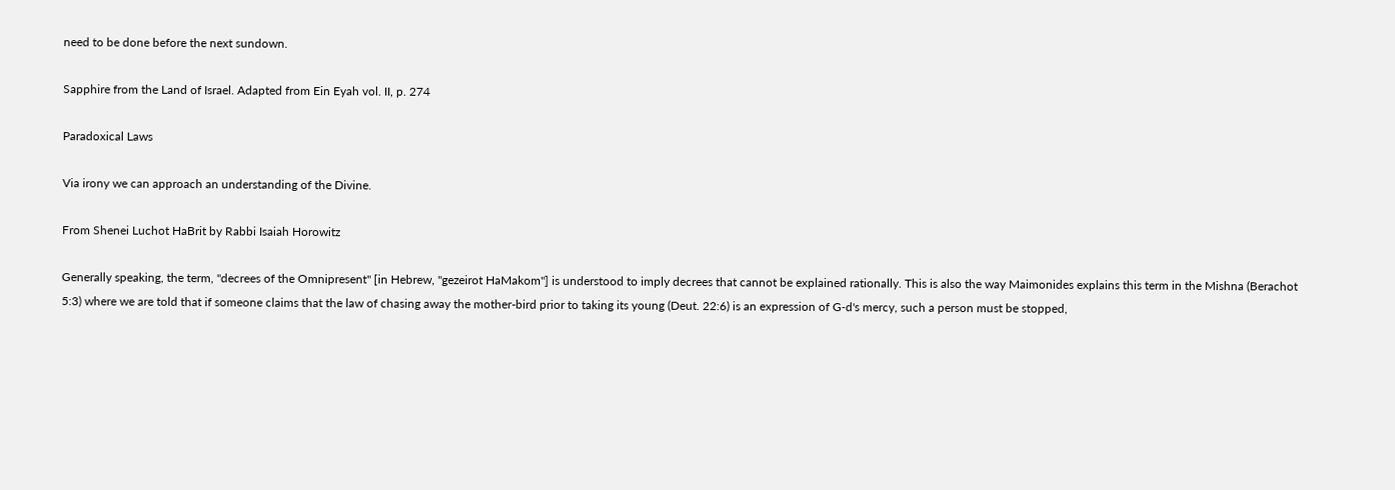need to be done before the next sundown.

Sapphire from the Land of Israel. Adapted from Ein Eyah vol. II, p. 274

Paradoxical Laws

Via irony we can approach an understanding of the Divine.

From Shenei Luchot HaBrit by Rabbi Isaiah Horowitz

Generally speaking, the term, "decrees of the Omnipresent" [in Hebrew, "gezeirot HaMakom"] is understood to imply decrees that cannot be explained rationally. This is also the way Maimonides explains this term in the Mishna (Berachot 5:3) where we are told that if someone claims that the law of chasing away the mother-bird prior to taking its young (Deut. 22:6) is an expression of G‑d's mercy, such a person must be stopped,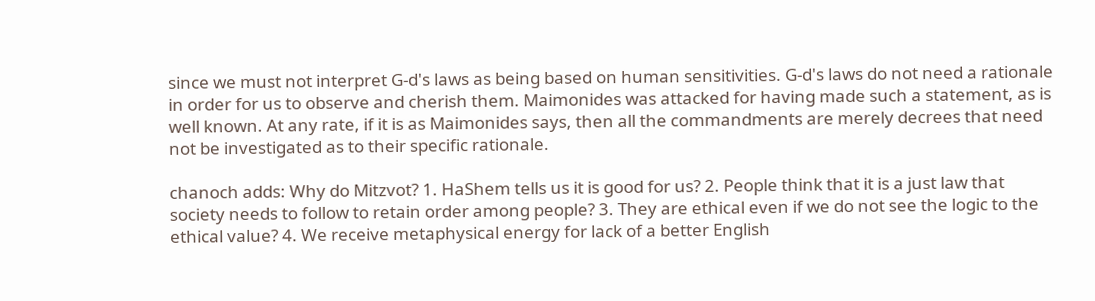since we must not interpret G‑d's laws as being based on human sensitivities. G‑d's laws do not need a rationale in order for us to observe and cherish them. Maimonides was attacked for having made such a statement, as is well known. At any rate, if it is as Maimonides says, then all the commandments are merely decrees that need not be investigated as to their specific rationale.

chanoch adds: Why do Mitzvot? 1. HaShem tells us it is good for us? 2. People think that it is a just law that society needs to follow to retain order among people? 3. They are ethical even if we do not see the logic to the ethical value? 4. We receive metaphysical energy for lack of a better English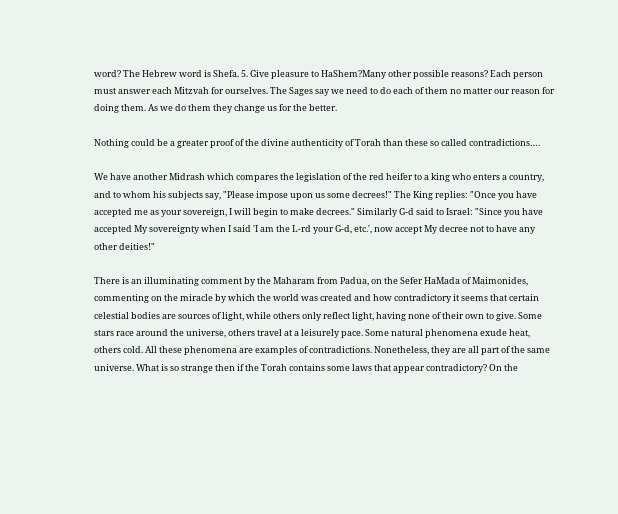word? The Hebrew word is Shefa. 5. Give pleasure to HaShem?Many other possible reasons? Each person must answer each Mitzvah for ourselves. The Sages say we need to do each of them no matter our reason for doing them. As we do them they change us for the better.

Nothing could be a greater proof of the divine authenticity of Torah than these so called contradictions….

We have another Midrash which compares the legislation of the red heifer to a king who enters a country, and to whom his subjects say, "Please impose upon us some decrees!" The King replies: "Once you have accepted me as your sovereign, I will begin to make decrees." Similarly G‑d said to Israel: "Since you have accepted My sovereignty when I said 'I am the L-rd your G‑d, etc.', now accept My decree not to have any other deities!"

There is an illuminating comment by the Maharam from Padua, on the Sefer HaMada of Maimonides, commenting on the miracle by which the world was created and how contradictory it seems that certain celestial bodies are sources of light, while others only reflect light, having none of their own to give. Some stars race around the universe, others travel at a leisurely pace. Some natural phenomena exude heat, others cold. All these phenomena are examples of contradictions. Nonetheless, they are all part of the same universe. What is so strange then if the Torah contains some laws that appear contradictory? On the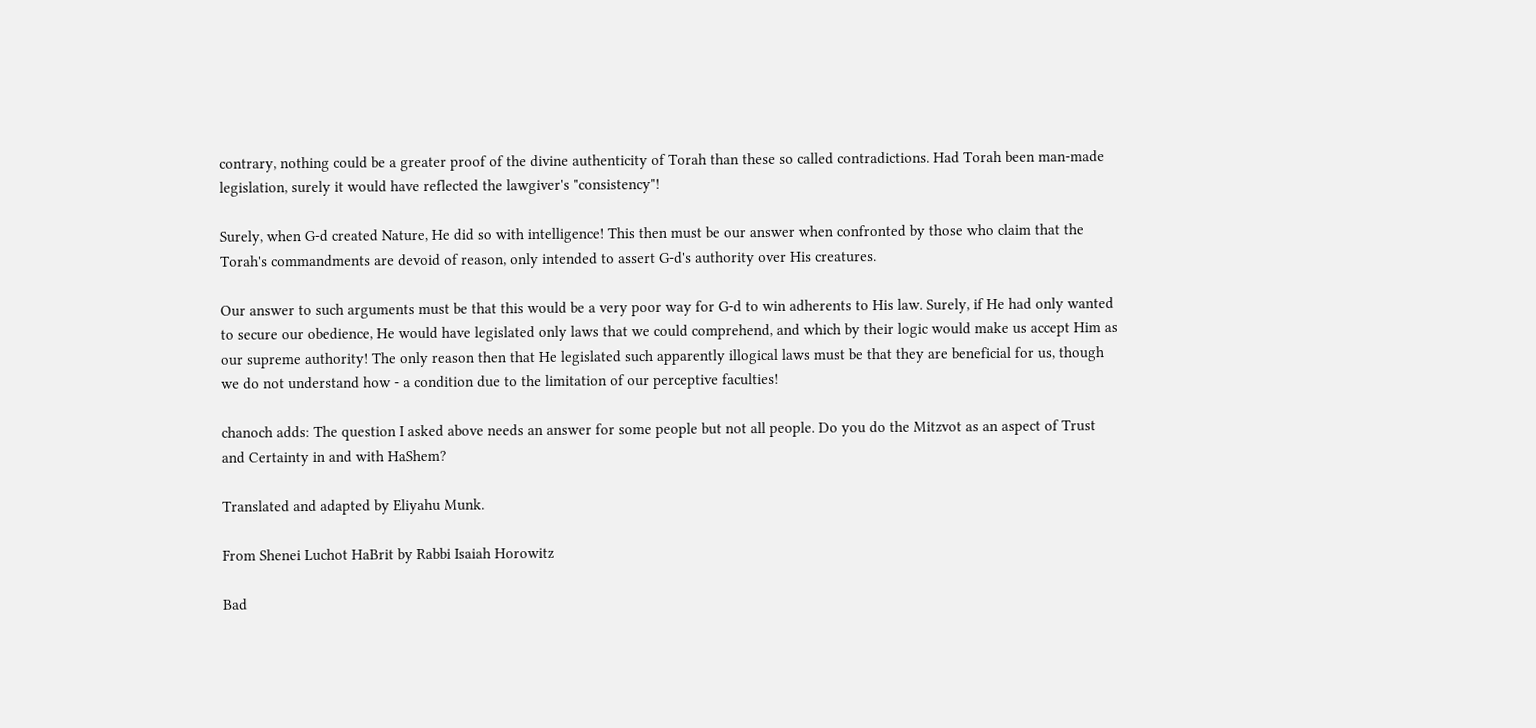contrary, nothing could be a greater proof of the divine authenticity of Torah than these so called contradictions. Had Torah been man-made legislation, surely it would have reflected the lawgiver's "consistency"!

Surely, when G‑d created Nature, He did so with intelligence! This then must be our answer when confronted by those who claim that the Torah's commandments are devoid of reason, only intended to assert G‑d's authority over His creatures.

Our answer to such arguments must be that this would be a very poor way for G‑d to win adherents to His law. Surely, if He had only wanted to secure our obedience, He would have legislated only laws that we could comprehend, and which by their logic would make us accept Him as our supreme authority! The only reason then that He legislated such apparently illogical laws must be that they are beneficial for us, though we do not understand how - a condition due to the limitation of our perceptive faculties!

chanoch adds: The question I asked above needs an answer for some people but not all people. Do you do the Mitzvot as an aspect of Trust and Certainty in and with HaShem?

Translated and adapted by Eliyahu Munk.

From Shenei Luchot HaBrit by Rabbi Isaiah Horowitz

Bad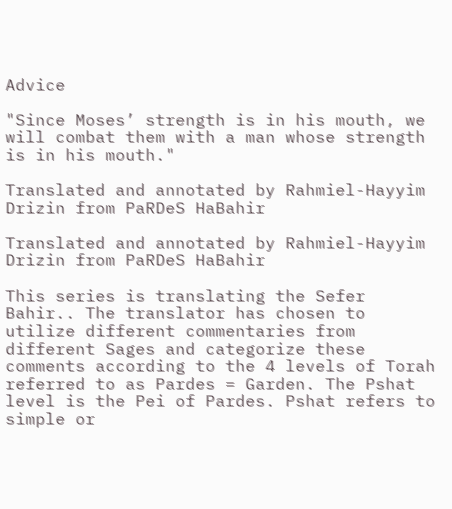Advice

"Since Moses’ strength is in his mouth, we will combat them with a man whose strength is in his mouth."

Translated and annotated by Rahmiel-Hayyim Drizin from PaRDeS HaBahir

Translated and annotated by Rahmiel-Hayyim Drizin from PaRDeS HaBahir

This series is translating the Sefer Bahir.. The translator has chosen to utilize different commentaries from different Sages and categorize these comments according to the 4 levels of Torah referred to as Pardes = Garden. The Pshat level is the Pei of Pardes. Pshat refers to simple or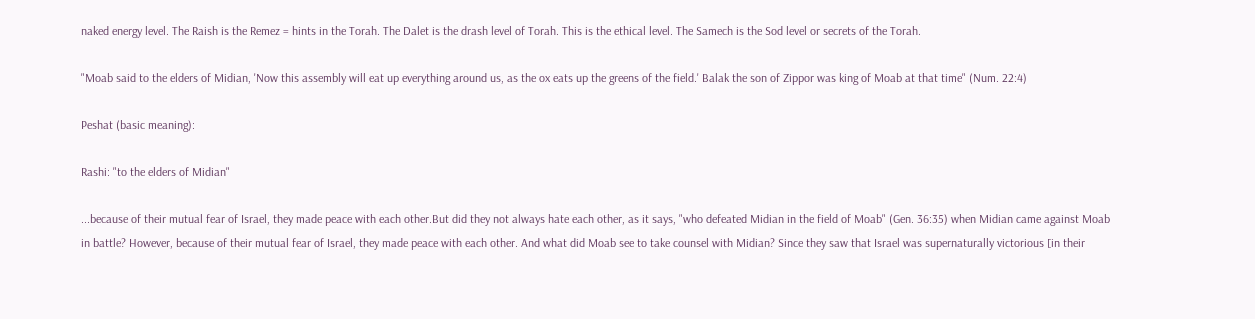naked energy level. The Raish is the Remez = hints in the Torah. The Dalet is the drash level of Torah. This is the ethical level. The Samech is the Sod level or secrets of the Torah.

"Moab said to the elders of Midian, 'Now this assembly will eat up everything around us, as the ox eats up the greens of the field.' Balak the son of Zippor was king of Moab at that time" (Num. 22:4)

Peshat (basic meaning):

Rashi: "to the elders of Midian"

...because of their mutual fear of Israel, they made peace with each other.But did they not always hate each other, as it says, "who defeated Midian in the field of Moab" (Gen. 36:35) when Midian came against Moab in battle? However, because of their mutual fear of Israel, they made peace with each other. And what did Moab see to take counsel with Midian? Since they saw that Israel was supernaturally victorious [in their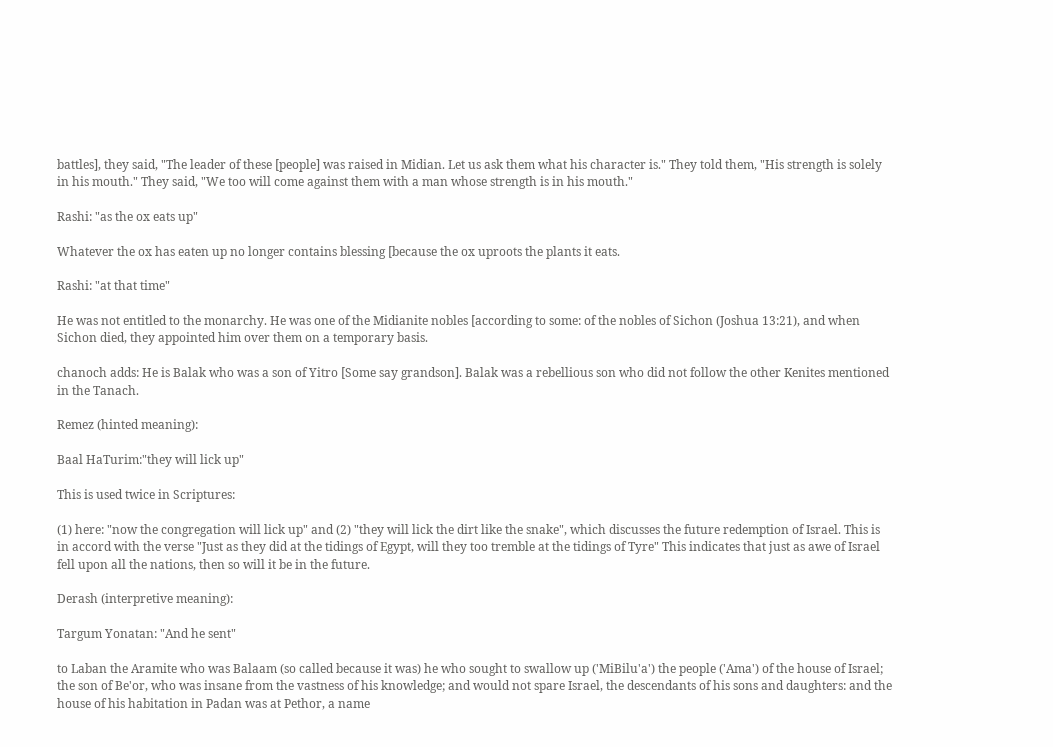battles], they said, "The leader of these [people] was raised in Midian. Let us ask them what his character is." They told them, "His strength is solely in his mouth." They said, "We too will come against them with a man whose strength is in his mouth."

Rashi: "as the ox eats up"

Whatever the ox has eaten up no longer contains blessing [because the ox uproots the plants it eats.

Rashi: "at that time"

He was not entitled to the monarchy. He was one of the Midianite nobles [according to some: of the nobles of Sichon (Joshua 13:21), and when Sichon died, they appointed him over them on a temporary basis.

chanoch adds: He is Balak who was a son of Yitro [Some say grandson]. Balak was a rebellious son who did not follow the other Kenites mentioned in the Tanach.

Remez (hinted meaning):

Baal HaTurim:"they will lick up"

This is used twice in Scriptures:

(1) here: "now the congregation will lick up" and (2) "they will lick the dirt like the snake", which discusses the future redemption of Israel. This is in accord with the verse "Just as they did at the tidings of Egypt, will they too tremble at the tidings of Tyre" This indicates that just as awe of Israel fell upon all the nations, then so will it be in the future.

Derash (interpretive meaning):

Targum Yonatan: "And he sent"

to Laban the Aramite who was Balaam (so called because it was) he who sought to swallow up ('MiBilu'a') the people ('Ama') of the house of Israel; the son of Be'or, who was insane from the vastness of his knowledge; and would not spare Israel, the descendants of his sons and daughters: and the house of his habitation in Padan was at Pethor, a name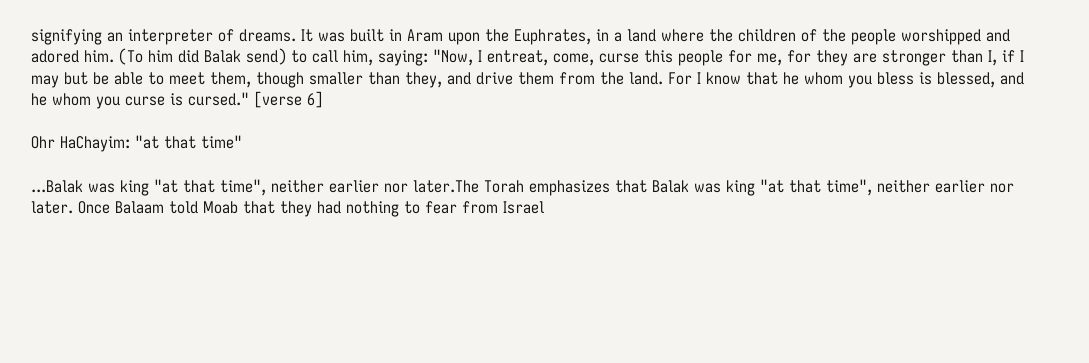signifying an interpreter of dreams. It was built in Aram upon the Euphrates, in a land where the children of the people worshipped and adored him. (To him did Balak send) to call him, saying: "Now, I entreat, come, curse this people for me, for they are stronger than I, if I may but be able to meet them, though smaller than they, and drive them from the land. For I know that he whom you bless is blessed, and he whom you curse is cursed." [verse 6]

Ohr HaChayim: "at that time"

...Balak was king "at that time", neither earlier nor later.The Torah emphasizes that Balak was king "at that time", neither earlier nor later. Once Balaam told Moab that they had nothing to fear from Israel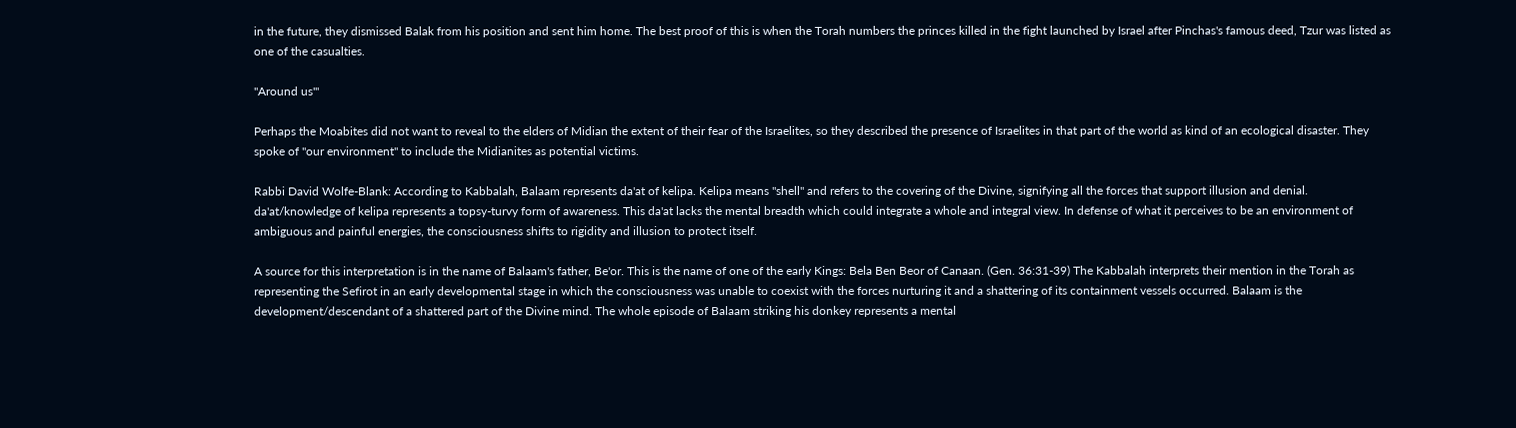in the future, they dismissed Balak from his position and sent him home. The best proof of this is when the Torah numbers the princes killed in the fight launched by Israel after Pinchas's famous deed, Tzur was listed as one of the casualties.

"Around us'"

Perhaps the Moabites did not want to reveal to the elders of Midian the extent of their fear of the Israelites, so they described the presence of Israelites in that part of the world as kind of an ecological disaster. They spoke of "our environment" to include the Midianites as potential victims.

Rabbi David Wolfe-Blank: According to Kabbalah, Balaam represents da'at of kelipa. Kelipa means "shell" and refers to the covering of the Divine, signifying all the forces that support illusion and denial. da'at/knowledge of kelipa represents a topsy-turvy form of awareness. This da'at lacks the mental breadth which could integrate a whole and integral view. In defense of what it perceives to be an environment of ambiguous and painful energies, the consciousness shifts to rigidity and illusion to protect itself.

A source for this interpretation is in the name of Balaam's father, Be'or. This is the name of one of the early Kings: Bela Ben Beor of Canaan. (Gen. 36:31-39) The Kabbalah interprets their mention in the Torah as representing the Sefirot in an early developmental stage in which the consciousness was unable to coexist with the forces nurturing it and a shattering of its containment vessels occurred. Balaam is the development/descendant of a shattered part of the Divine mind. The whole episode of Balaam striking his donkey represents a mental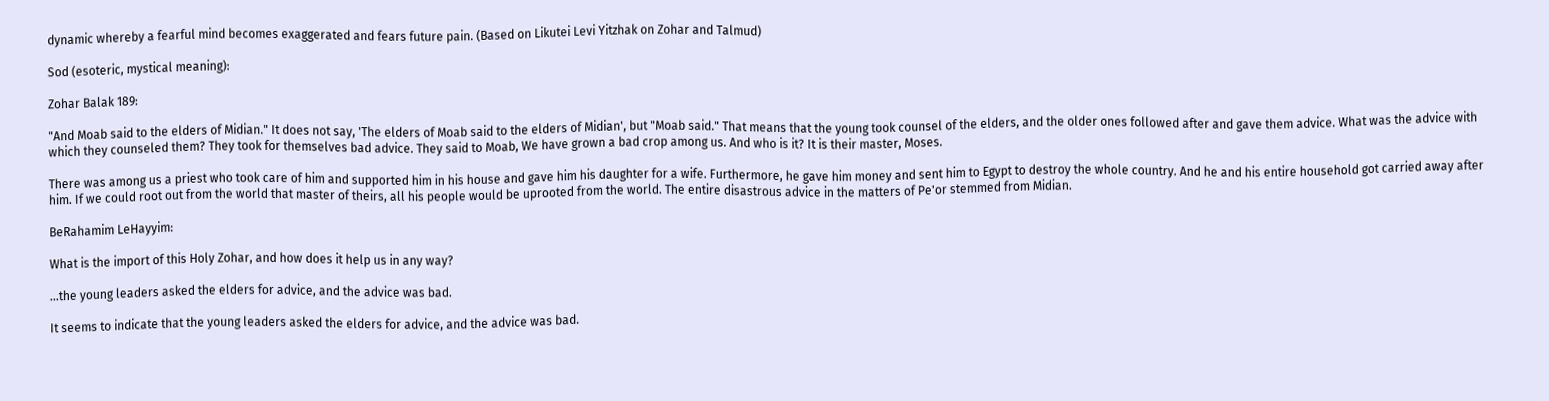dynamic whereby a fearful mind becomes exaggerated and fears future pain. (Based on Likutei Levi Yitzhak on Zohar and Talmud)

Sod (esoteric, mystical meaning):

Zohar Balak 189:

"And Moab said to the elders of Midian." It does not say, 'The elders of Moab said to the elders of Midian', but "Moab said." That means that the young took counsel of the elders, and the older ones followed after and gave them advice. What was the advice with which they counseled them? They took for themselves bad advice. They said to Moab, We have grown a bad crop among us. And who is it? It is their master, Moses.

There was among us a priest who took care of him and supported him in his house and gave him his daughter for a wife. Furthermore, he gave him money and sent him to Egypt to destroy the whole country. And he and his entire household got carried away after him. If we could root out from the world that master of theirs, all his people would be uprooted from the world. The entire disastrous advice in the matters of Pe'or stemmed from Midian.

BeRahamim LeHayyim:

What is the import of this Holy Zohar, and how does it help us in any way?

...the young leaders asked the elders for advice, and the advice was bad.

It seems to indicate that the young leaders asked the elders for advice, and the advice was bad.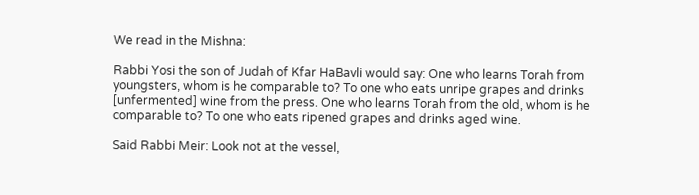We read in the Mishna:

Rabbi Yosi the son of Judah of Kfar HaBavli would say: One who learns Torah from youngsters, whom is he comparable to? To one who eats unripe grapes and drinks [unfermented] wine from the press. One who learns Torah from the old, whom is he comparable to? To one who eats ripened grapes and drinks aged wine.

Said Rabbi Meir: Look not at the vessel,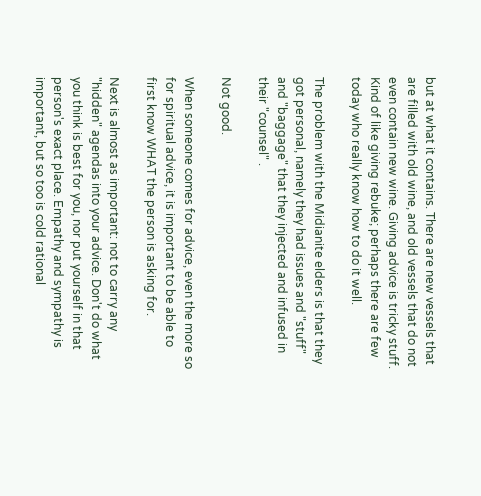but at what it contains. There are new vessels that are filled with old wine, and old vessels that do not even contain new wine. Giving advice is tricky stuff. Kind of like giving rebuke; perhaps there are few today who really know how to do it well.

The problem with the Midianite elders is that they got personal, namely they had issues and "stuff" and "baggage" that they injected and infused in their "counsel" .

Not good.

When someone comes for advice, even the more so for spiritual advice, it is important to be able to first know WHAT the person is asking for.

Next is almost as important: not to carry any "hidden" agendas into your advice. Don't do what you think is best for you, nor put yourself in that person's exact place. Empathy and sympathy is important, but so too is cold rational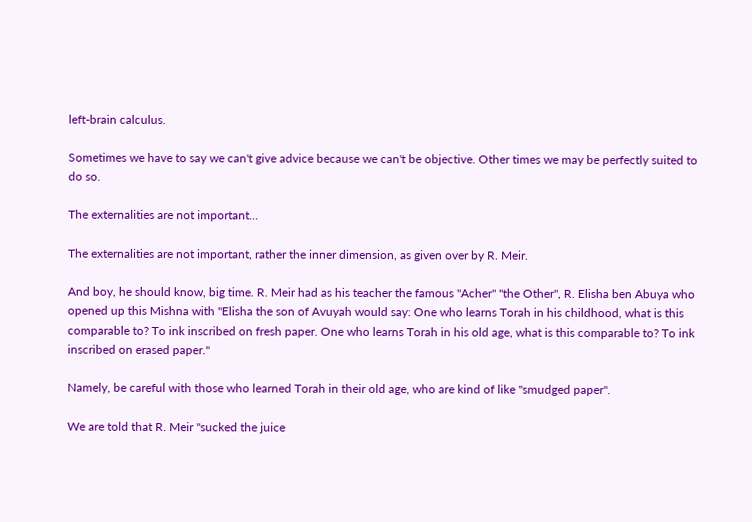left-brain calculus.

Sometimes we have to say we can't give advice because we can't be objective. Other times we may be perfectly suited to do so.

The externalities are not important...

The externalities are not important, rather the inner dimension, as given over by R. Meir.

And boy, he should know, big time. R. Meir had as his teacher the famous "Acher" "the Other", R. Elisha ben Abuya who opened up this Mishna with "Elisha the son of Avuyah would say: One who learns Torah in his childhood, what is this comparable to? To ink inscribed on fresh paper. One who learns Torah in his old age, what is this comparable to? To ink inscribed on erased paper."

Namely, be careful with those who learned Torah in their old age, who are kind of like "smudged paper".

We are told that R. Meir "sucked the juice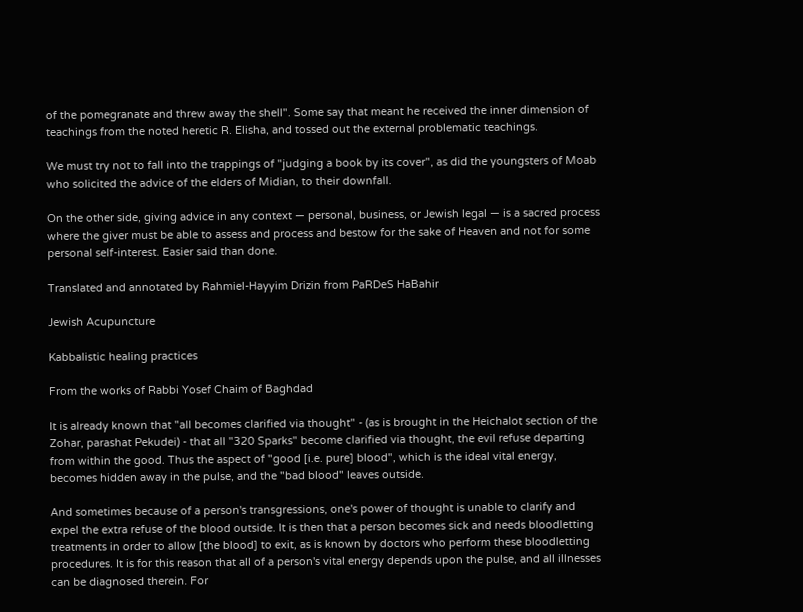of the pomegranate and threw away the shell". Some say that meant he received the inner dimension of teachings from the noted heretic R. Elisha, and tossed out the external problematic teachings.

We must try not to fall into the trappings of "judging a book by its cover", as did the youngsters of Moab who solicited the advice of the elders of Midian, to their downfall.

On the other side, giving advice in any context — personal, business, or Jewish legal — is a sacred process where the giver must be able to assess and process and bestow for the sake of Heaven and not for some personal self-interest. Easier said than done.

Translated and annotated by Rahmiel-Hayyim Drizin from PaRDeS HaBahir

Jewish Acupuncture

Kabbalistic healing practices

From the works of Rabbi Yosef Chaim of Baghdad

It is already known that "all becomes clarified via thought" - (as is brought in the Heichalot section of the Zohar, parashat Pekudei) - that all "320 Sparks" become clarified via thought, the evil refuse departing from within the good. Thus the aspect of "good [i.e. pure] blood", which is the ideal vital energy, becomes hidden away in the pulse, and the "bad blood" leaves outside.

And sometimes because of a person's transgressions, one's power of thought is unable to clarify and expel the extra refuse of the blood outside. It is then that a person becomes sick and needs bloodletting treatments in order to allow [the blood] to exit, as is known by doctors who perform these bloodletting procedures. It is for this reason that all of a person's vital energy depends upon the pulse, and all illnesses can be diagnosed therein. For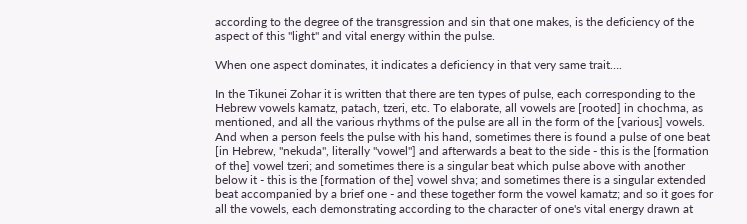according to the degree of the transgression and sin that one makes, is the deficiency of the aspect of this "light" and vital energy within the pulse.

When one aspect dominates, it indicates a deficiency in that very same trait….

In the Tikunei Zohar it is written that there are ten types of pulse, each corresponding to the Hebrew vowels kamatz, patach, tzeri, etc. To elaborate, all vowels are [rooted] in chochma, as mentioned, and all the various rhythms of the pulse are all in the form of the [various] vowels. And when a person feels the pulse with his hand, sometimes there is found a pulse of one beat [in Hebrew, "nekuda", literally "vowel"] and afterwards a beat to the side - this is the [formation of the] vowel tzeri; and sometimes there is a singular beat which pulse above with another below it - this is the [formation of the] vowel shva; and sometimes there is a singular extended beat accompanied by a brief one - and these together form the vowel kamatz; and so it goes for all the vowels, each demonstrating according to the character of one's vital energy drawn at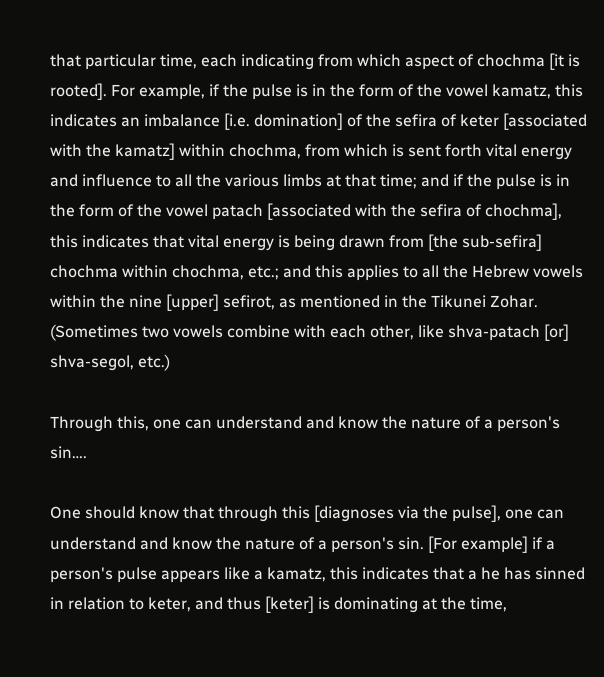that particular time, each indicating from which aspect of chochma [it is rooted]. For example, if the pulse is in the form of the vowel kamatz, this indicates an imbalance [i.e. domination] of the sefira of keter [associated with the kamatz] within chochma, from which is sent forth vital energy and influence to all the various limbs at that time; and if the pulse is in the form of the vowel patach [associated with the sefira of chochma], this indicates that vital energy is being drawn from [the sub-sefira] chochma within chochma, etc.; and this applies to all the Hebrew vowels within the nine [upper] sefirot, as mentioned in the Tikunei Zohar. (Sometimes two vowels combine with each other, like shva-patach [or] shva-segol, etc.)

Through this, one can understand and know the nature of a person's sin….

One should know that through this [diagnoses via the pulse], one can understand and know the nature of a person's sin. [For example] if a person's pulse appears like a kamatz, this indicates that a he has sinned in relation to keter, and thus [keter] is dominating at the time,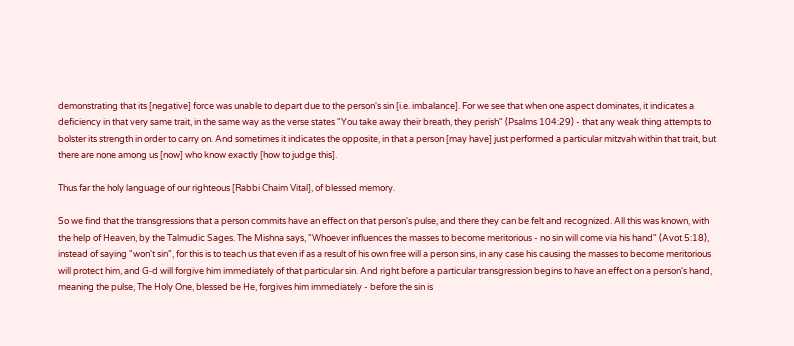demonstrating that its [negative] force was unable to depart due to the person's sin [i.e. imbalance]. For we see that when one aspect dominates, it indicates a deficiency in that very same trait, in the same way as the verse states "You take away their breath, they perish" (Psalms 104:29) - that any weak thing attempts to bolster its strength in order to carry on. And sometimes it indicates the opposite, in that a person [may have] just performed a particular mitzvah within that trait, but there are none among us [now] who know exactly [how to judge this].

Thus far the holy language of our righteous [Rabbi Chaim Vital], of blessed memory.

So we find that the transgressions that a person commits have an effect on that person's pulse, and there they can be felt and recognized. All this was known, with the help of Heaven, by the Talmudic Sages. The Mishna says, "Whoever influences the masses to become meritorious - no sin will come via his hand" (Avot 5:18), instead of saying "won't sin", for this is to teach us that even if as a result of his own free will a person sins, in any case his causing the masses to become meritorious will protect him, and G‑d will forgive him immediately of that particular sin. And right before a particular transgression begins to have an effect on a person's hand, meaning the pulse, The Holy One, blessed be He, forgives him immediately - before the sin is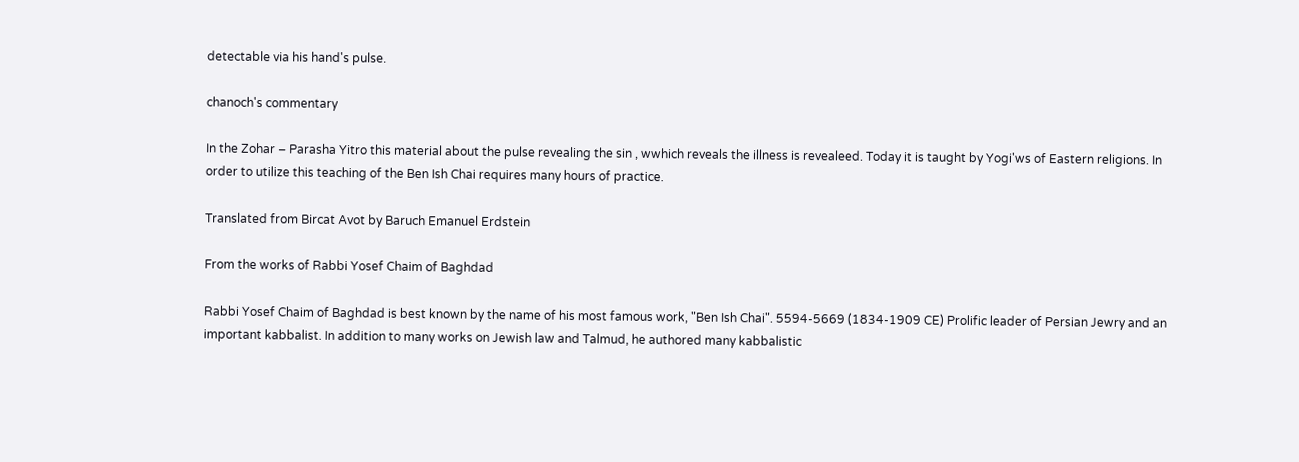detectable via his hand's pulse.

chanoch's commentary

In the Zohar – Parasha Yitro this material about the pulse revealing the sin , wwhich reveals the illness is revealeed. Today it is taught by Yogi'ws of Eastern religions. In order to utilize this teaching of the Ben Ish Chai requires many hours of practice.

Translated from Bircat Avot by Baruch Emanuel Erdstein

From the works of Rabbi Yosef Chaim of Baghdad

Rabbi Yosef Chaim of Baghdad is best known by the name of his most famous work, "Ben Ish Chai". 5594-5669 (1834-1909 CE) Prolific leader of Persian Jewry and an important kabbalist. In addition to many works on Jewish law and Talmud, he authored many kabbalistic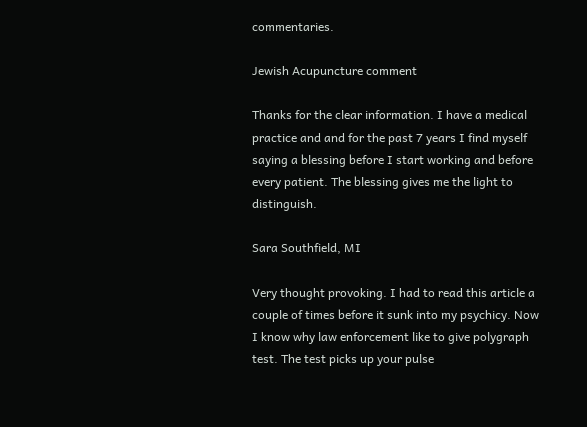commentaries.

Jewish Acupuncture comment

Thanks for the clear information. I have a medical practice and and for the past 7 years I find myself saying a blessing before I start working and before every patient. The blessing gives me the light to distinguish.

Sara Southfield, MI

Very thought provoking. I had to read this article a couple of times before it sunk into my psychicy. Now I know why law enforcement like to give polygraph test. The test picks up your pulse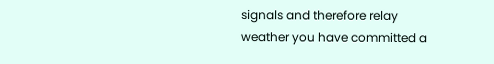signals and therefore relay weather you have committed a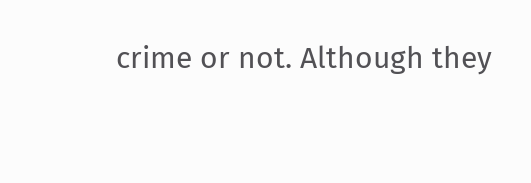crime or not. Although they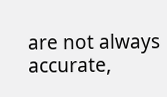are not always accurate,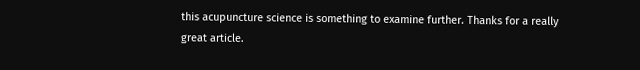this acupuncture science is something to examine further. Thanks for a really great article.